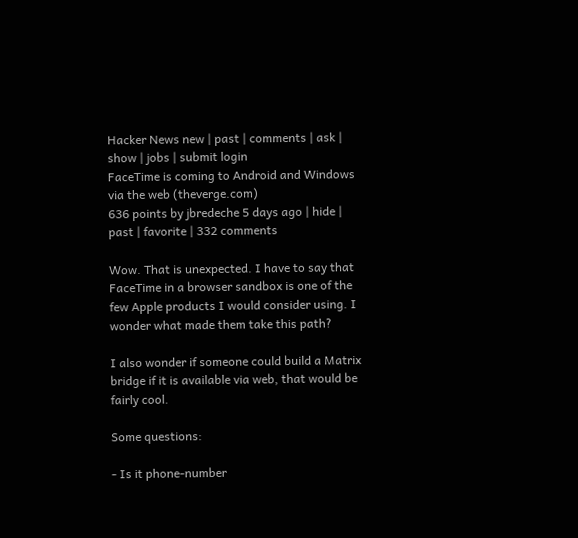Hacker News new | past | comments | ask | show | jobs | submit login
FaceTime is coming to Android and Windows via the web (theverge.com)
636 points by jbredeche 5 days ago | hide | past | favorite | 332 comments

Wow. That is unexpected. I have to say that FaceTime in a browser sandbox is one of the few Apple products I would consider using. I wonder what made them take this path?

I also wonder if someone could build a Matrix bridge if it is available via web, that would be fairly cool.

Some questions:

- Is it phone-number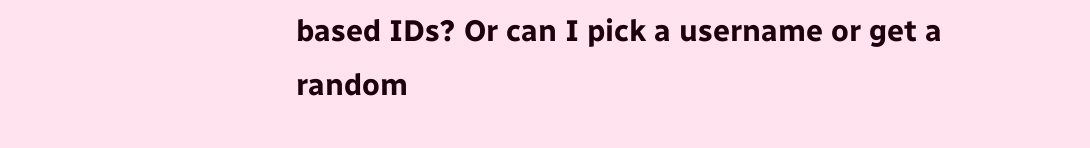based IDs? Or can I pick a username or get a random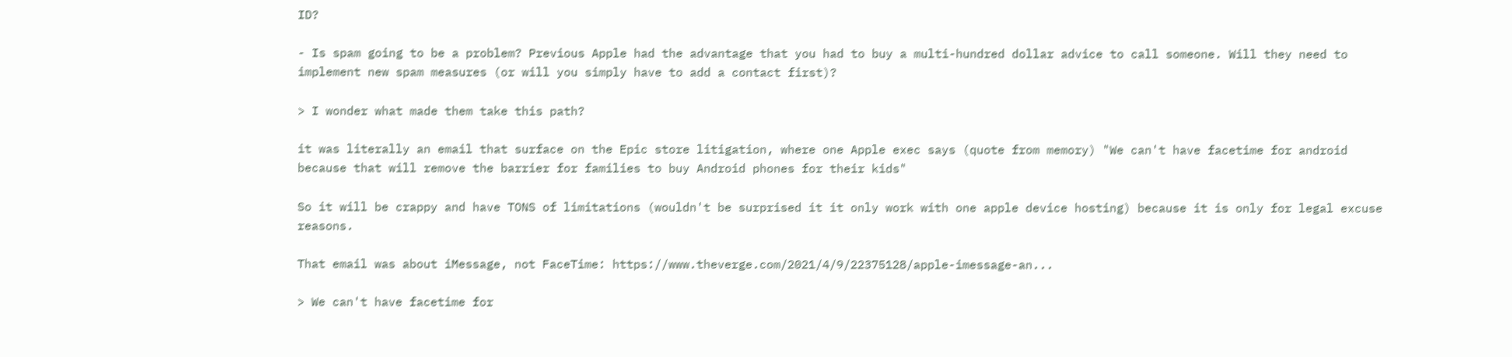ID?

- Is spam going to be a problem? Previous Apple had the advantage that you had to buy a multi-hundred dollar advice to call someone. Will they need to implement new spam measures (or will you simply have to add a contact first)?

> I wonder what made them take this path?

it was literally an email that surface on the Epic store litigation, where one Apple exec says (quote from memory) "We can't have facetime for android because that will remove the barrier for families to buy Android phones for their kids"

So it will be crappy and have TONS of limitations (wouldn't be surprised it it only work with one apple device hosting) because it is only for legal excuse reasons.

That email was about iMessage, not FaceTime: https://www.theverge.com/2021/4/9/22375128/apple-imessage-an...

> We can't have facetime for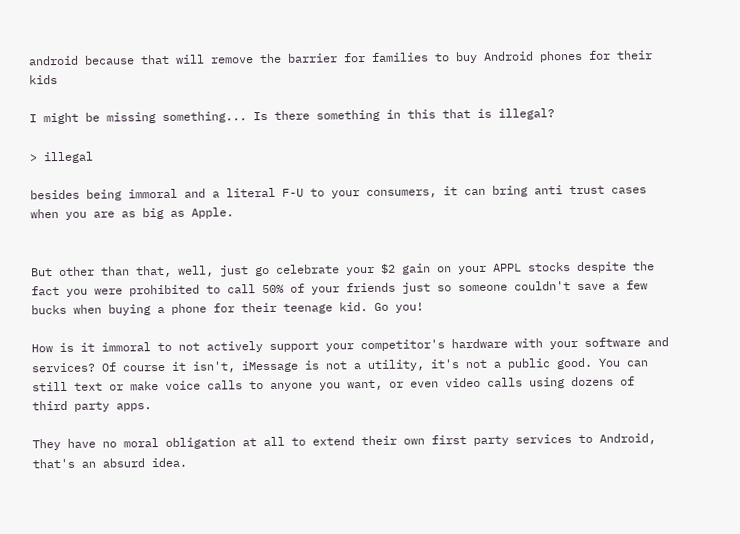android because that will remove the barrier for families to buy Android phones for their kids

I might be missing something... Is there something in this that is illegal?

> illegal

besides being immoral and a literal F-U to your consumers, it can bring anti trust cases when you are as big as Apple.


But other than that, well, just go celebrate your $2 gain on your APPL stocks despite the fact you were prohibited to call 50% of your friends just so someone couldn't save a few bucks when buying a phone for their teenage kid. Go you!

How is it immoral to not actively support your competitor's hardware with your software and services? Of course it isn't, iMessage is not a utility, it's not a public good. You can still text or make voice calls to anyone you want, or even video calls using dozens of third party apps.

They have no moral obligation at all to extend their own first party services to Android, that's an absurd idea.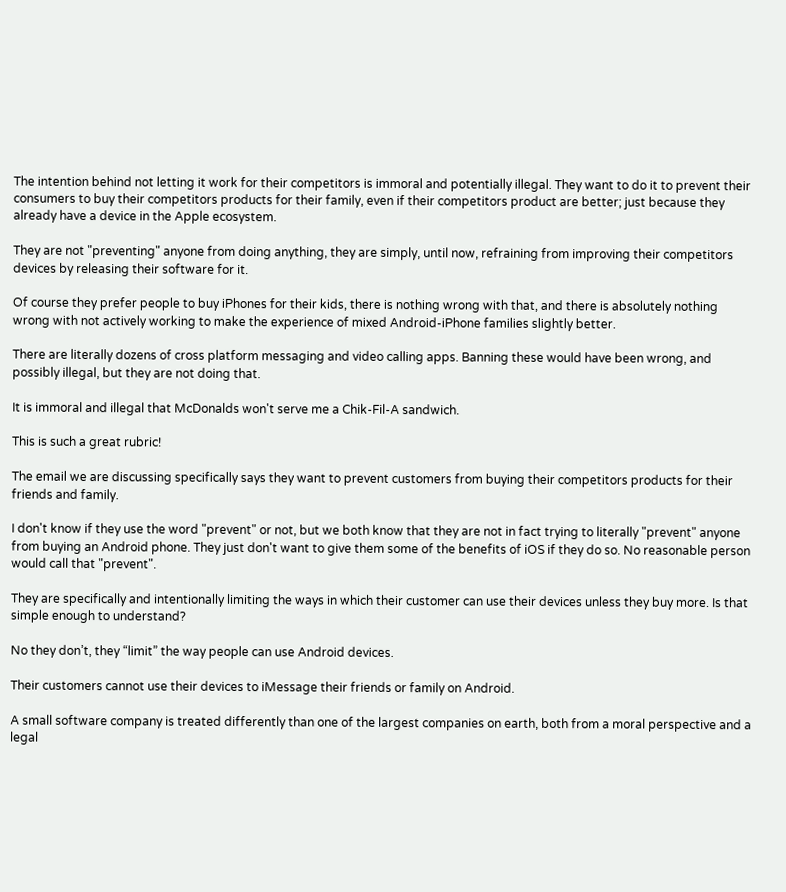The intention behind not letting it work for their competitors is immoral and potentially illegal. They want to do it to prevent their consumers to buy their competitors products for their family, even if their competitors product are better; just because they already have a device in the Apple ecosystem.

They are not "preventing" anyone from doing anything, they are simply, until now, refraining from improving their competitors devices by releasing their software for it.

Of course they prefer people to buy iPhones for their kids, there is nothing wrong with that, and there is absolutely nothing wrong with not actively working to make the experience of mixed Android-iPhone families slightly better.

There are literally dozens of cross platform messaging and video calling apps. Banning these would have been wrong, and possibly illegal, but they are not doing that.

It is immoral and illegal that McDonalds won't serve me a Chik-Fil-A sandwich.

This is such a great rubric!

The email we are discussing specifically says they want to prevent customers from buying their competitors products for their friends and family.

I don't know if they use the word "prevent" or not, but we both know that they are not in fact trying to literally "prevent" anyone from buying an Android phone. They just don't want to give them some of the benefits of iOS if they do so. No reasonable person would call that "prevent".

They are specifically and intentionally limiting the ways in which their customer can use their devices unless they buy more. Is that simple enough to understand?

No they don’t, they “limit” the way people can use Android devices.

Their customers cannot use their devices to iMessage their friends or family on Android.

A small software company is treated differently than one of the largest companies on earth, both from a moral perspective and a legal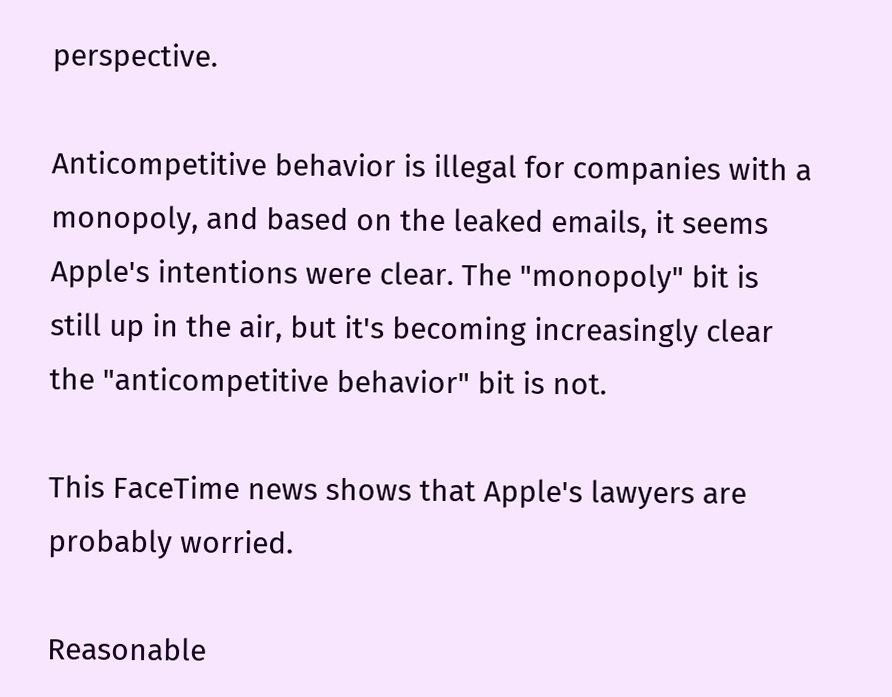perspective.

Anticompetitive behavior is illegal for companies with a monopoly, and based on the leaked emails, it seems Apple's intentions were clear. The "monopoly" bit is still up in the air, but it's becoming increasingly clear the "anticompetitive behavior" bit is not.

This FaceTime news shows that Apple's lawyers are probably worried.

Reasonable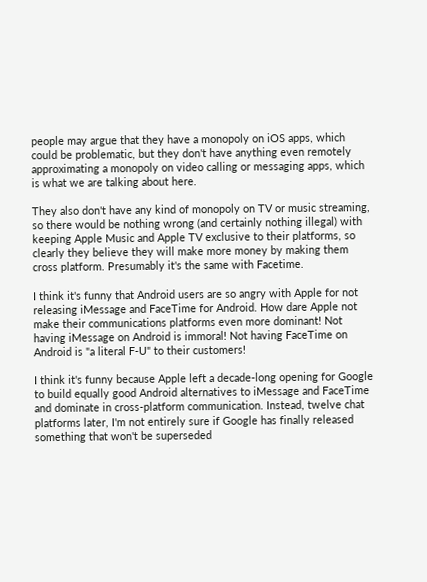people may argue that they have a monopoly on iOS apps, which could be problematic, but they don't have anything even remotely approximating a monopoly on video calling or messaging apps, which is what we are talking about here.

They also don't have any kind of monopoly on TV or music streaming, so there would be nothing wrong (and certainly nothing illegal) with keeping Apple Music and Apple TV exclusive to their platforms, so clearly they believe they will make more money by making them cross platform. Presumably it's the same with Facetime.

I think it's funny that Android users are so angry with Apple for not releasing iMessage and FaceTime for Android. How dare Apple not make their communications platforms even more dominant! Not having iMessage on Android is immoral! Not having FaceTime on Android is "a literal F-U" to their customers!

I think it's funny because Apple left a decade-long opening for Google to build equally good Android alternatives to iMessage and FaceTime and dominate in cross-platform communication. Instead, twelve chat platforms later, I'm not entirely sure if Google has finally released something that won't be superseded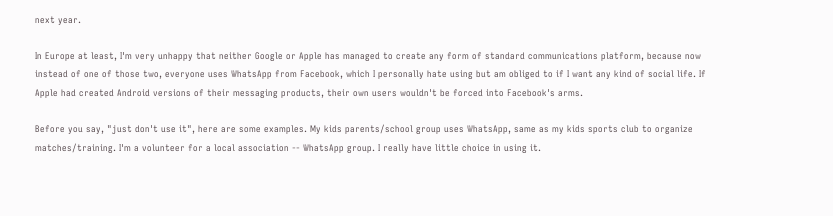next year.

In Europe at least, I'm very unhappy that neither Google or Apple has managed to create any form of standard communications platform, because now instead of one of those two, everyone uses WhatsApp from Facebook, which I personally hate using but am obliged to if I want any kind of social life. If Apple had created Android versions of their messaging products, their own users wouldn't be forced into Facebook's arms.

Before you say, "just don't use it", here are some examples. My kids parents/school group uses WhatsApp, same as my kids sports club to organize matches/training. I'm a volunteer for a local association -- WhatsApp group. I really have little choice in using it.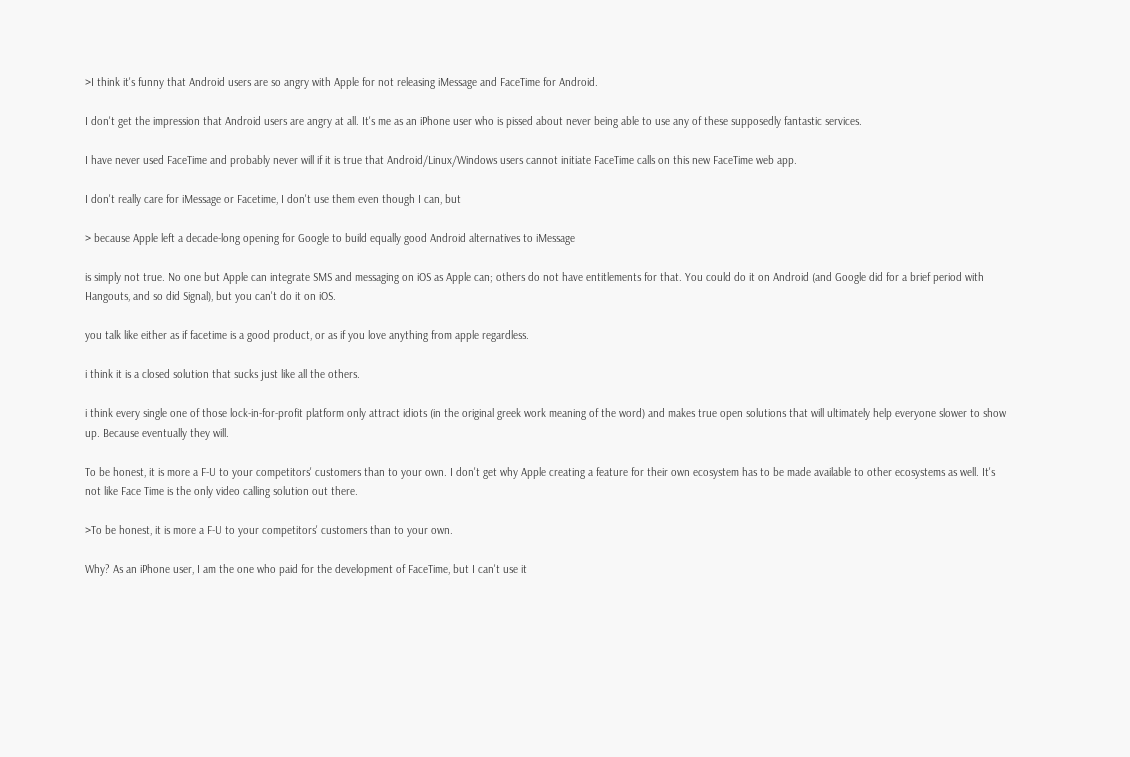>I think it's funny that Android users are so angry with Apple for not releasing iMessage and FaceTime for Android.

I don't get the impression that Android users are angry at all. It's me as an iPhone user who is pissed about never being able to use any of these supposedly fantastic services.

I have never used FaceTime and probably never will if it is true that Android/Linux/Windows users cannot initiate FaceTime calls on this new FaceTime web app.

I don't really care for iMessage or Facetime, I don't use them even though I can, but

> because Apple left a decade-long opening for Google to build equally good Android alternatives to iMessage

is simply not true. No one but Apple can integrate SMS and messaging on iOS as Apple can; others do not have entitlements for that. You could do it on Android (and Google did for a brief period with Hangouts, and so did Signal), but you can't do it on iOS.

you talk like either as if facetime is a good product, or as if you love anything from apple regardless.

i think it is a closed solution that sucks just like all the others.

i think every single one of those lock-in-for-profit platform only attract idiots (in the original greek work meaning of the word) and makes true open solutions that will ultimately help everyone slower to show up. Because eventually they will.

To be honest, it is more a F-U to your competitors' customers than to your own. I don't get why Apple creating a feature for their own ecosystem has to be made available to other ecosystems as well. It's not like Face Time is the only video calling solution out there.

>To be honest, it is more a F-U to your competitors' customers than to your own.

Why? As an iPhone user, I am the one who paid for the development of FaceTime, but I can't use it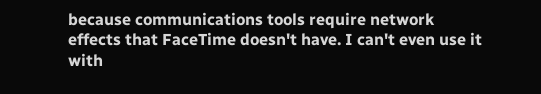because communications tools require network effects that FaceTime doesn't have. I can't even use it with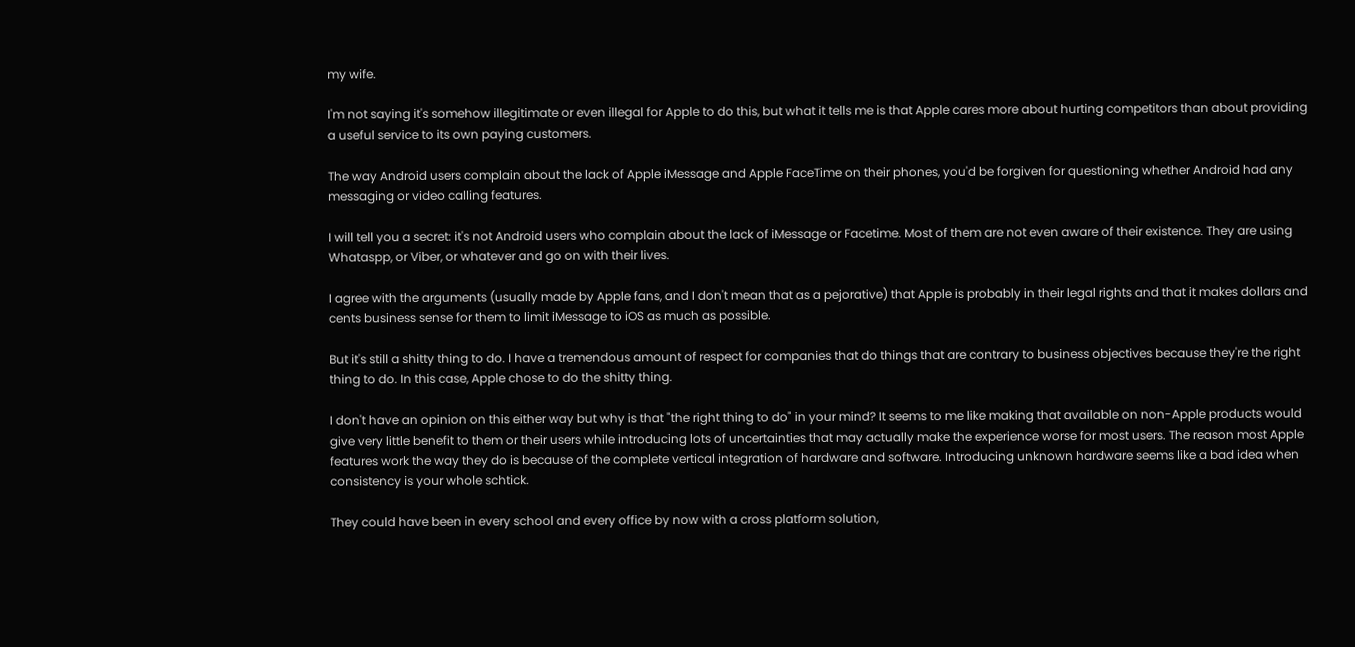my wife.

I'm not saying it's somehow illegitimate or even illegal for Apple to do this, but what it tells me is that Apple cares more about hurting competitors than about providing a useful service to its own paying customers.

The way Android users complain about the lack of Apple iMessage and Apple FaceTime on their phones, you'd be forgiven for questioning whether Android had any messaging or video calling features.

I will tell you a secret: it's not Android users who complain about the lack of iMessage or Facetime. Most of them are not even aware of their existence. They are using Whataspp, or Viber, or whatever and go on with their lives.

I agree with the arguments (usually made by Apple fans, and I don't mean that as a pejorative) that Apple is probably in their legal rights and that it makes dollars and cents business sense for them to limit iMessage to iOS as much as possible.

But it's still a shitty thing to do. I have a tremendous amount of respect for companies that do things that are contrary to business objectives because they're the right thing to do. In this case, Apple chose to do the shitty thing.

I don't have an opinion on this either way but why is that "the right thing to do" in your mind? It seems to me like making that available on non-Apple products would give very little benefit to them or their users while introducing lots of uncertainties that may actually make the experience worse for most users. The reason most Apple features work the way they do is because of the complete vertical integration of hardware and software. Introducing unknown hardware seems like a bad idea when consistency is your whole schtick.

They could have been in every school and every office by now with a cross platform solution,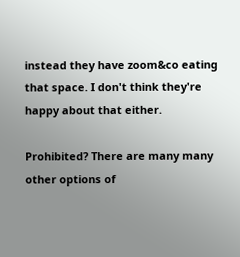instead they have zoom&co eating that space. I don't think they're happy about that either.

Prohibited? There are many many other options of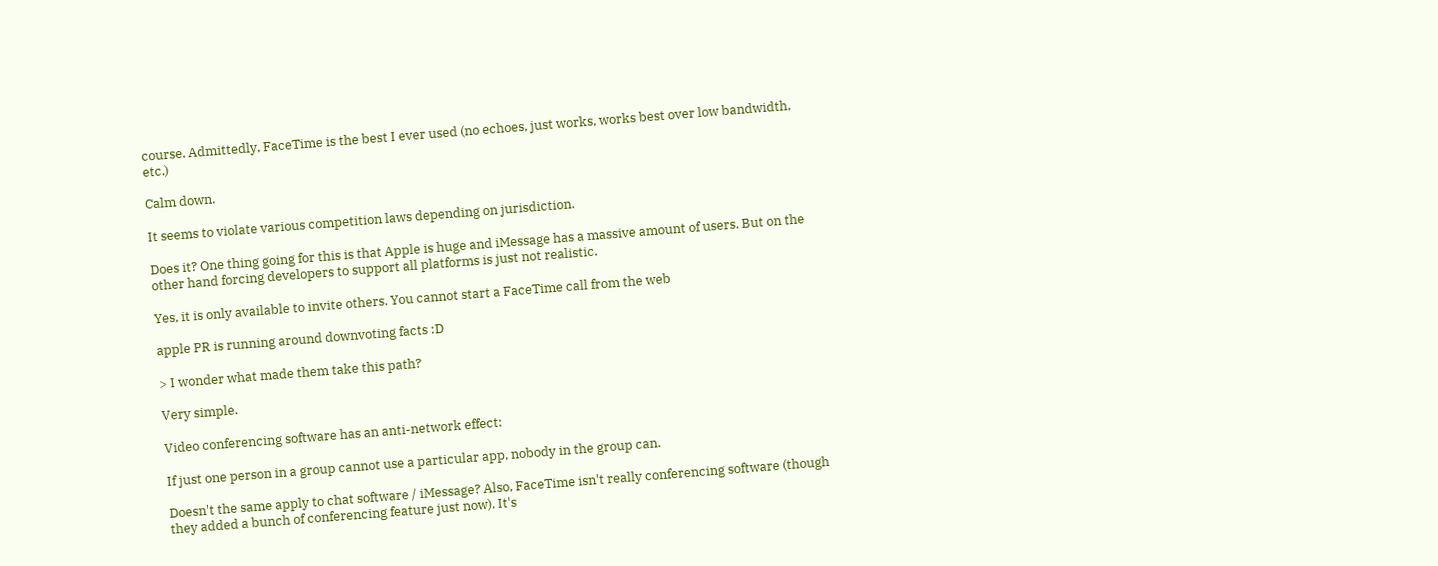course. Admittedly, FaceTime is the best I ever used (no echoes, just works, works best over low bandwidth, etc.)

Calm down.

It seems to violate various competition laws depending on jurisdiction.

Does it? One thing going for this is that Apple is huge and iMessage has a massive amount of users. But on the other hand forcing developers to support all platforms is just not realistic.

Yes, it is only available to invite others. You cannot start a FaceTime call from the web

apple PR is running around downvoting facts :D

> I wonder what made them take this path?

Very simple.

Video conferencing software has an anti-network effect:

If just one person in a group cannot use a particular app, nobody in the group can.

Doesn't the same apply to chat software / iMessage? Also, FaceTime isn't really conferencing software (though they added a bunch of conferencing feature just now). It's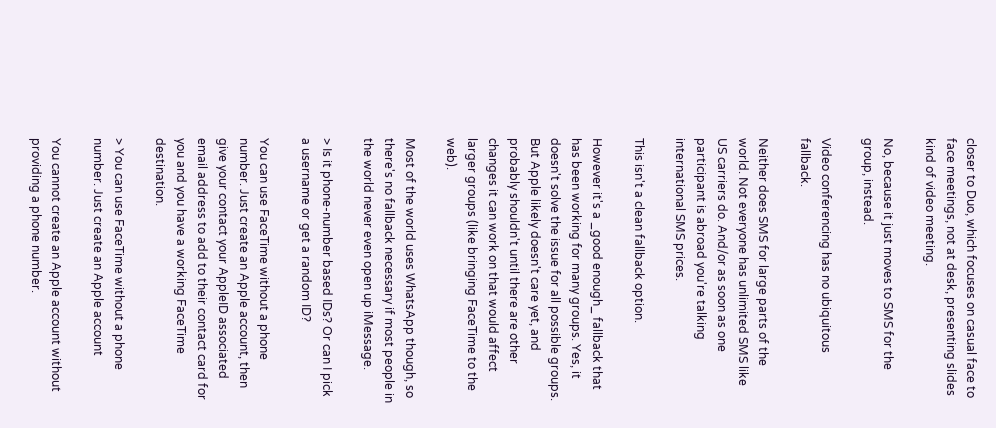closer to Duo, which focuses on casual face to face meetings, not at desk, presenting slides kind of video meeting.

No, because it just moves to SMS for the group, instead.

Video conferencing has no ubiquitous fallback.

Neither does SMS for large parts of the world. Not everyone has unlimited SMS like US carriers do. And/or as soon as one participant is abroad you're talking international SMS prices.

This isn't a clean fallback option.

However it's a _good enough_ fallback that has been working for many groups. Yes, it doesn't solve the issue for all possible groups. But Apple likely doesn't care yet, and probably shouldn't until there are other changes it can work on that would affect larger groups (like bringing FaceTime to the web).

Most of the world uses WhatsApp though, so there's no fallback necessary if most people in the world never even open up iMessage.

> Is it phone-number based IDs? Or can I pick a username or get a random ID?

You can use FaceTime without a phone number. Just create an Apple account, then give your contact your AppleID associated email address to add to their contact card for you and you have a working FaceTime destination.

> You can use FaceTime without a phone number. Just create an Apple account

You cannot create an Apple account without providing a phone number.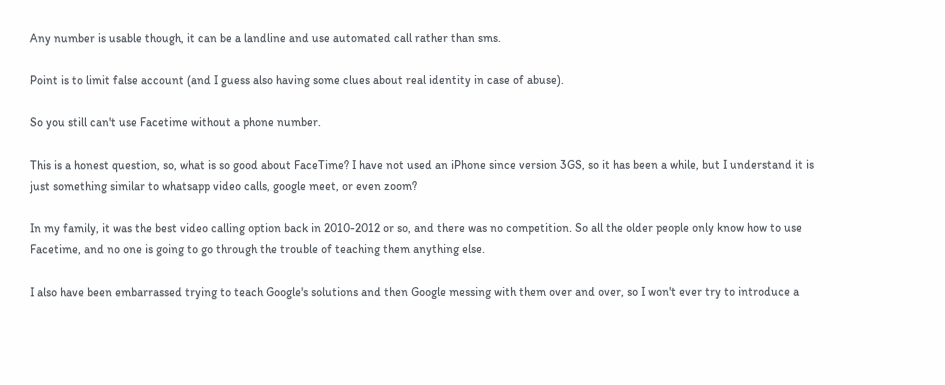Any number is usable though, it can be a landline and use automated call rather than sms.

Point is to limit false account (and I guess also having some clues about real identity in case of abuse).

So you still can't use Facetime without a phone number.

This is a honest question, so, what is so good about FaceTime? I have not used an iPhone since version 3GS, so it has been a while, but I understand it is just something similar to whatsapp video calls, google meet, or even zoom?

In my family, it was the best video calling option back in 2010-2012 or so, and there was no competition. So all the older people only know how to use Facetime, and no one is going to go through the trouble of teaching them anything else.

I also have been embarrassed trying to teach Google's solutions and then Google messing with them over and over, so I won't ever try to introduce a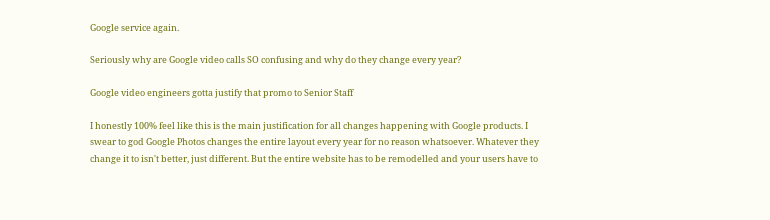Google service again.

Seriously why are Google video calls SO confusing and why do they change every year?

Google video engineers gotta justify that promo to Senior Staff

I honestly 100% feel like this is the main justification for all changes happening with Google products. I swear to god Google Photos changes the entire layout every year for no reason whatsoever. Whatever they change it to isn't better, just different. But the entire website has to be remodelled and your users have to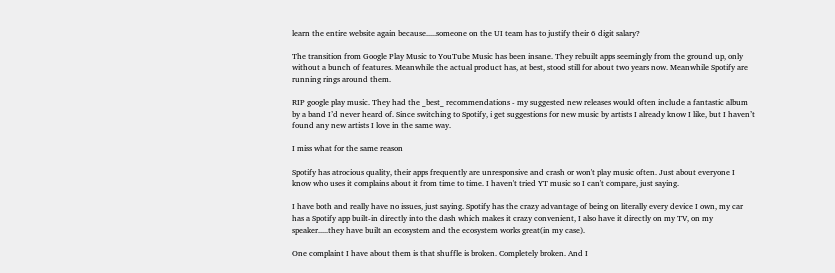learn the entire website again because.....someone on the UI team has to justify their 6 digit salary?

The transition from Google Play Music to YouTube Music has been insane. They rebuilt apps seemingly from the ground up, only without a bunch of features. Meanwhile the actual product has, at best, stood still for about two years now. Meanwhile Spotify are running rings around them.

RIP google play music. They had the _best_ recommendations - my suggested new releases would often include a fantastic album by a band I’d never heard of. Since switching to Spotify, i get suggestions for new music by artists I already know I like, but I haven’t found any new artists I love in the same way.

I miss what for the same reason

Spotify has atrocious quality, their apps frequently are unresponsive and crash or won't play music often. Just about everyone I know who uses it complains about it from time to time. I haven't tried YT music so I can't compare, just saying.

I have both and really have no issues, just saying. Spotify has the crazy advantage of being on literally every device I own, my car has a Spotify app built-in directly into the dash which makes it crazy convenient, I also have it directly on my TV, on my speaker.....they have built an ecosystem and the ecosystem works great(in my case).

One complaint I have about them is that shuffle is broken. Completely broken. And I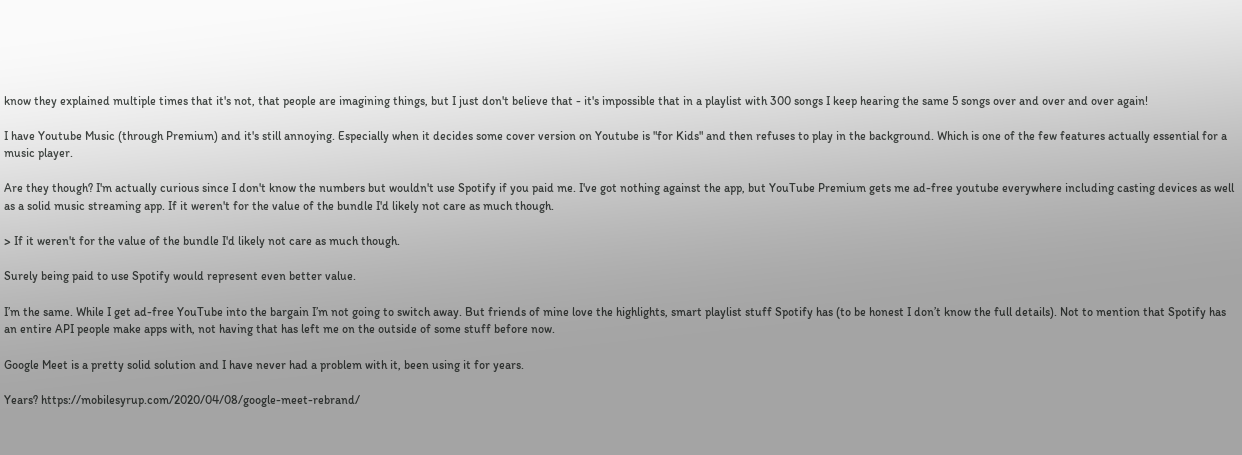know they explained multiple times that it's not, that people are imagining things, but I just don't believe that - it's impossible that in a playlist with 300 songs I keep hearing the same 5 songs over and over and over again!

I have Youtube Music (through Premium) and it's still annoying. Especially when it decides some cover version on Youtube is "for Kids" and then refuses to play in the background. Which is one of the few features actually essential for a music player.

Are they though? I'm actually curious since I don't know the numbers but wouldn't use Spotify if you paid me. I've got nothing against the app, but YouTube Premium gets me ad-free youtube everywhere including casting devices as well as a solid music streaming app. If it weren't for the value of the bundle I'd likely not care as much though.

> If it weren't for the value of the bundle I'd likely not care as much though.

Surely being paid to use Spotify would represent even better value.

I’m the same. While I get ad-free YouTube into the bargain I’m not going to switch away. But friends of mine love the highlights, smart playlist stuff Spotify has (to be honest I don’t know the full details). Not to mention that Spotify has an entire API people make apps with, not having that has left me on the outside of some stuff before now.

Google Meet is a pretty solid solution and I have never had a problem with it, been using it for years.

Years? https://mobilesyrup.com/2020/04/08/google-meet-rebrand/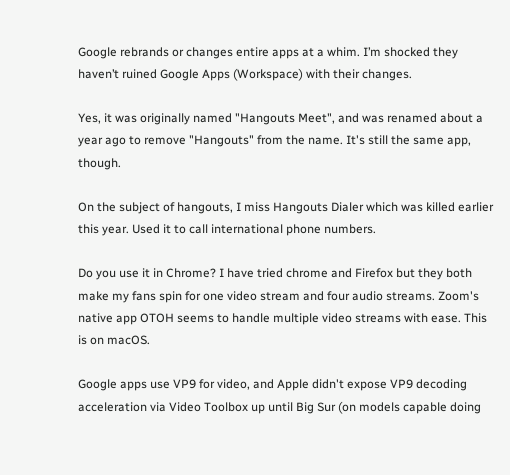Google rebrands or changes entire apps at a whim. I’m shocked they haven’t ruined Google Apps (Workspace) with their changes.

Yes, it was originally named "Hangouts Meet", and was renamed about a year ago to remove "Hangouts" from the name. It's still the same app, though.

On the subject of hangouts, I miss Hangouts Dialer which was killed earlier this year. Used it to call international phone numbers.

Do you use it in Chrome? I have tried chrome and Firefox but they both make my fans spin for one video stream and four audio streams. Zoom's native app OTOH seems to handle multiple video streams with ease. This is on macOS.

Google apps use VP9 for video, and Apple didn't expose VP9 decoding acceleration via Video Toolbox up until Big Sur (on models capable doing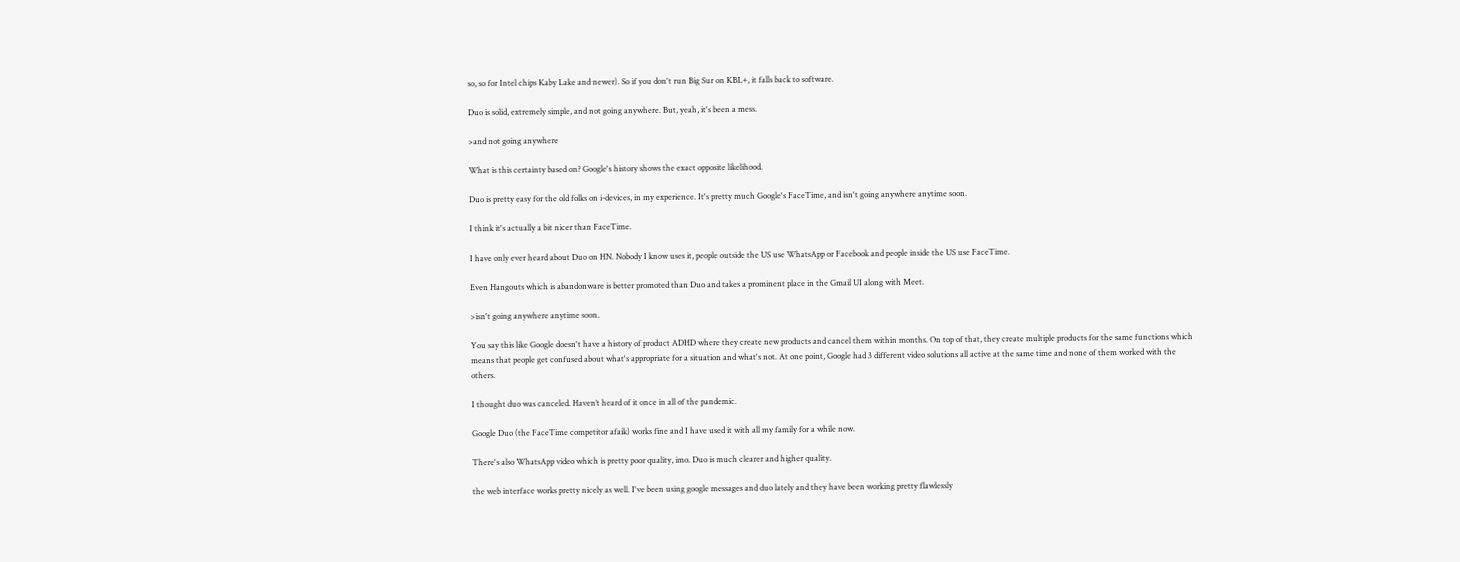so, so for Intel chips Kaby Lake and newer). So if you don't run Big Sur on KBL+, it falls back to software.

Duo is solid, extremely simple, and not going anywhere. But, yeah, it's been a mess.

>and not going anywhere

What is this certainty based on? Google's history shows the exact opposite likelihood.

Duo is pretty easy for the old folks on i-devices, in my experience. It's pretty much Google's FaceTime, and isn't going anywhere anytime soon.

I think it's actually a bit nicer than FaceTime.

I have only ever heard about Duo on HN. Nobody I know uses it, people outside the US use WhatsApp or Facebook and people inside the US use FaceTime.

Even Hangouts which is abandonware is better promoted than Duo and takes a prominent place in the Gmail UI along with Meet.

>isn't going anywhere anytime soon.

You say this like Google doesn't have a history of product ADHD where they create new products and cancel them within months. On top of that, they create multiple products for the same functions which means that people get confused about what's appropriate for a situation and what's not. At one point, Google had 3 different video solutions all active at the same time and none of them worked with the others.

I thought duo was canceled. Haven’t heard of it once in all of the pandemic.

Google Duo (the FaceTime competitor afaik) works fine and I have used it with all my family for a while now.

There's also WhatsApp video which is pretty poor quality, imo. Duo is much clearer and higher quality.

the web interface works pretty nicely as well. I've been using google messages and duo lately and they have been working pretty flawlessly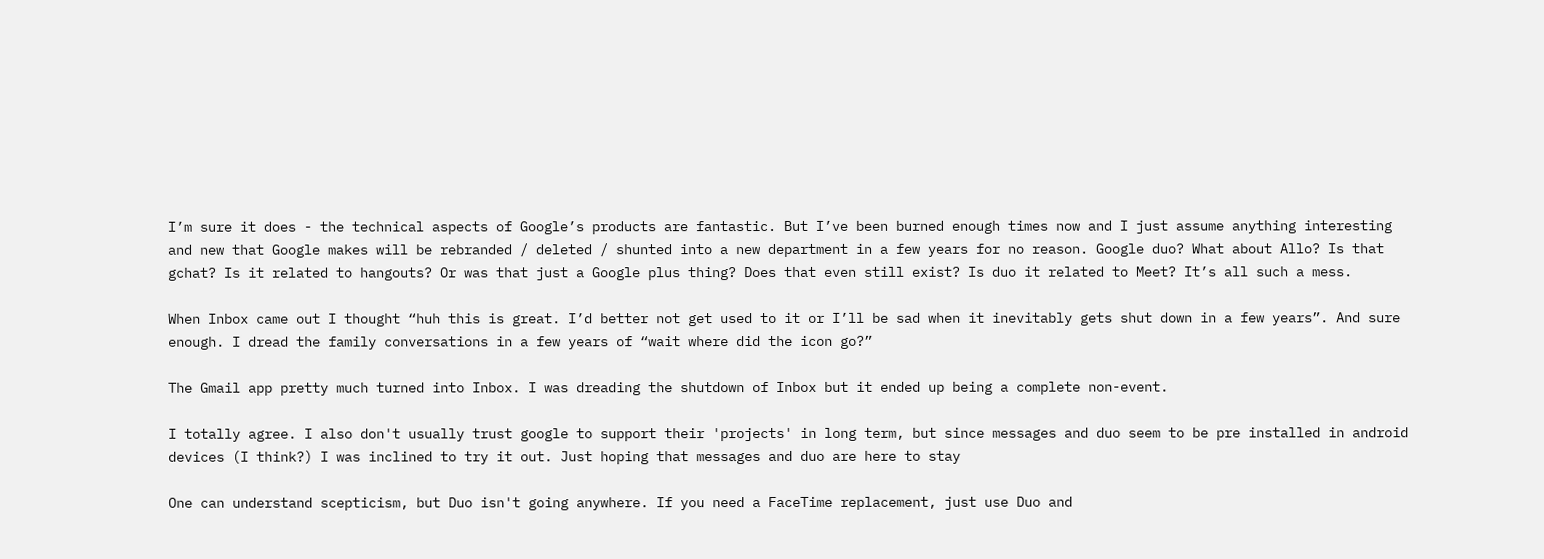I’m sure it does - the technical aspects of Google’s products are fantastic. But I’ve been burned enough times now and I just assume anything interesting and new that Google makes will be rebranded / deleted / shunted into a new department in a few years for no reason. Google duo? What about Allo? Is that gchat? Is it related to hangouts? Or was that just a Google plus thing? Does that even still exist? Is duo it related to Meet? It’s all such a mess.

When Inbox came out I thought “huh this is great. I’d better not get used to it or I’ll be sad when it inevitably gets shut down in a few years”. And sure enough. I dread the family conversations in a few years of “wait where did the icon go?”

The Gmail app pretty much turned into Inbox. I was dreading the shutdown of Inbox but it ended up being a complete non-event.

I totally agree. I also don't usually trust google to support their 'projects' in long term, but since messages and duo seem to be pre installed in android devices (I think?) I was inclined to try it out. Just hoping that messages and duo are here to stay

One can understand scepticism, but Duo isn't going anywhere. If you need a FaceTime replacement, just use Duo and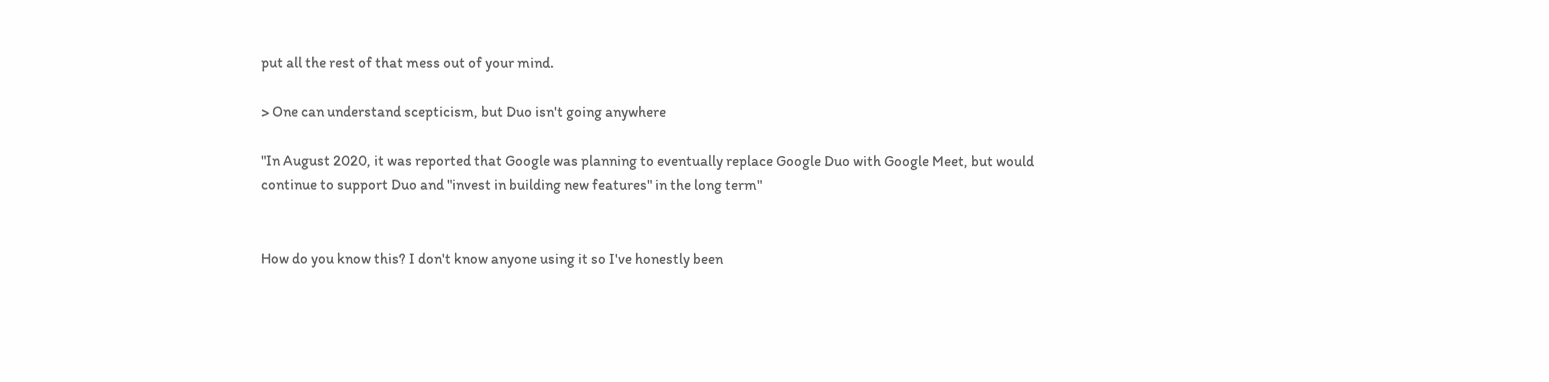put all the rest of that mess out of your mind.

> One can understand scepticism, but Duo isn't going anywhere

"In August 2020, it was reported that Google was planning to eventually replace Google Duo with Google Meet, but would continue to support Duo and "invest in building new features" in the long term"


How do you know this? I don't know anyone using it so I've honestly been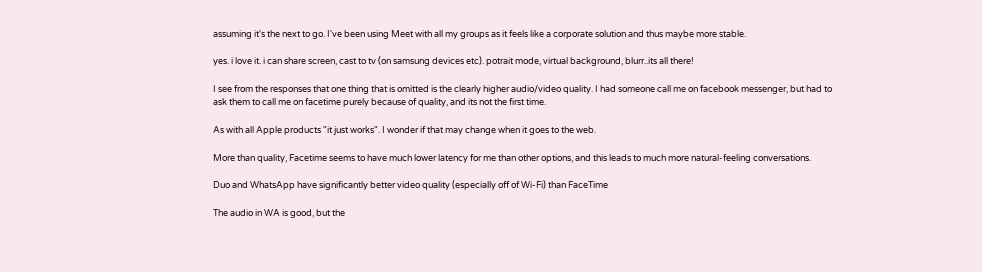assuming it's the next to go. I've been using Meet with all my groups as it feels like a corporate solution and thus maybe more stable.

yes. i love it. i can share screen, cast to tv (on samsung devices etc). potrait mode, virtual background, blurr..its all there!

I see from the responses that one thing that is omitted is the clearly higher audio/video quality. I had someone call me on facebook messenger, but had to ask them to call me on facetime purely because of quality, and its not the first time.

As with all Apple products "it just works". I wonder if that may change when it goes to the web.

More than quality, Facetime seems to have much lower latency for me than other options, and this leads to much more natural-feeling conversations.

Duo and WhatsApp have significantly better video quality (especially off of Wi-Fi) than FaceTime

The audio in WA is good, but the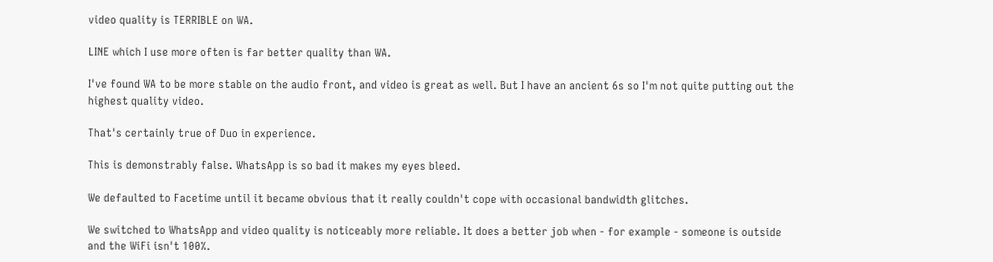video quality is TERRIBLE on WA.

LINE which I use more often is far better quality than WA.

I've found WA to be more stable on the audio front, and video is great as well. But I have an ancient 6s so I'm not quite putting out the highest quality video.

That's certainly true of Duo in experience.

This is demonstrably false. WhatsApp is so bad it makes my eyes bleed.

We defaulted to Facetime until it became obvious that it really couldn't cope with occasional bandwidth glitches.

We switched to WhatsApp and video quality is noticeably more reliable. It does a better job when - for example - someone is outside and the WiFi isn't 100%.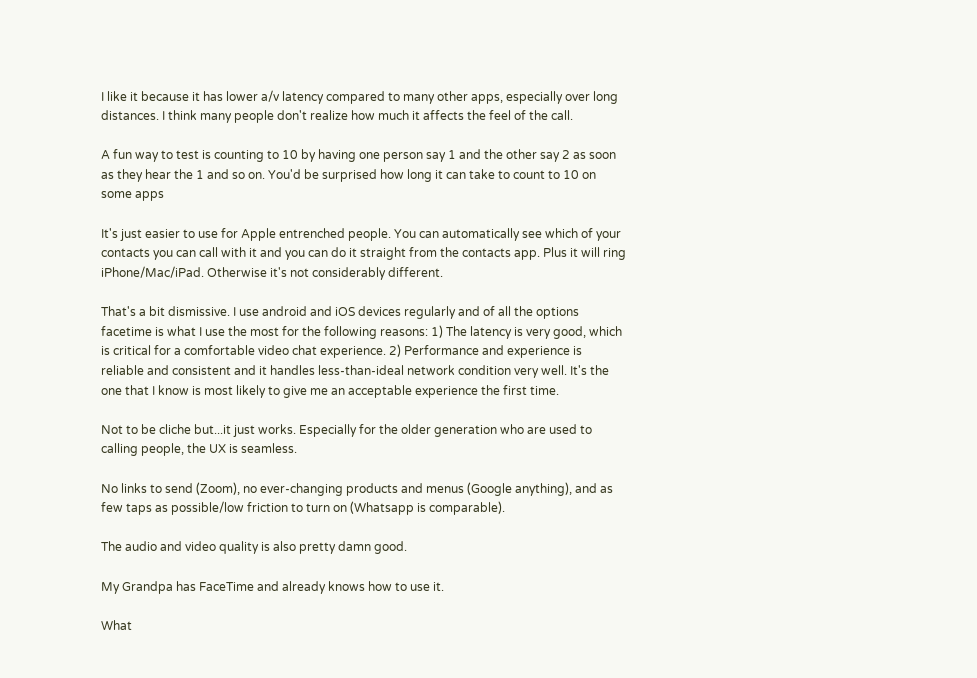I like it because it has lower a/v latency compared to many other apps, especially over long distances. I think many people don't realize how much it affects the feel of the call.

A fun way to test is counting to 10 by having one person say 1 and the other say 2 as soon as they hear the 1 and so on. You'd be surprised how long it can take to count to 10 on some apps

It's just easier to use for Apple entrenched people. You can automatically see which of your contacts you can call with it and you can do it straight from the contacts app. Plus it will ring iPhone/Mac/iPad. Otherwise it's not considerably different.

That's a bit dismissive. I use android and iOS devices regularly and of all the options facetime is what I use the most for the following reasons: 1) The latency is very good, which is critical for a comfortable video chat experience. 2) Performance and experience is reliable and consistent and it handles less-than-ideal network condition very well. It's the one that I know is most likely to give me an acceptable experience the first time.

Not to be cliche but...it just works. Especially for the older generation who are used to calling people, the UX is seamless.

No links to send (Zoom), no ever-changing products and menus (Google anything), and as few taps as possible/low friction to turn on (Whatsapp is comparable).

The audio and video quality is also pretty damn good.

My Grandpa has FaceTime and already knows how to use it.

What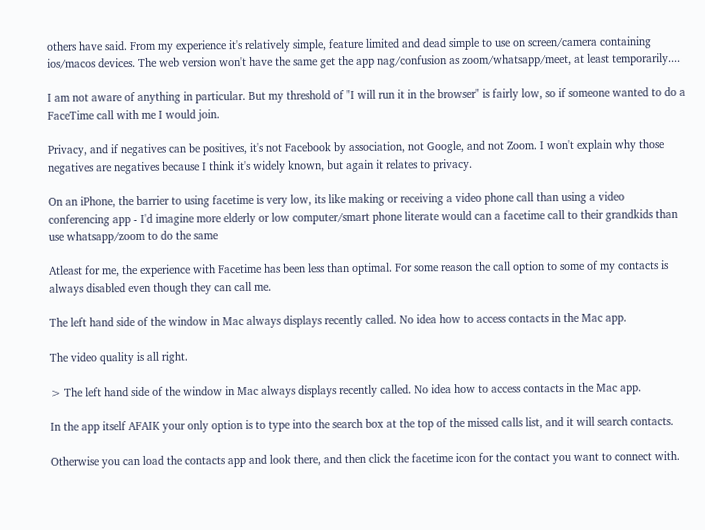others have said. From my experience it's relatively simple, feature limited and dead simple to use on screen/camera containing ios/macos devices. The web version won't have the same get the app nag/confusion as zoom/whatsapp/meet, at least temporarily....

I am not aware of anything in particular. But my threshold of "I will run it in the browser" is fairly low, so if someone wanted to do a FaceTime call with me I would join.

Privacy, and if negatives can be positives, it's not Facebook by association, not Google, and not Zoom. I won't explain why those negatives are negatives because I think it's widely known, but again it relates to privacy.

On an iPhone, the barrier to using facetime is very low, its like making or receiving a video phone call than using a video conferencing app - I'd imagine more elderly or low computer/smart phone literate would can a facetime call to their grandkids than use whatsapp/zoom to do the same

Atleast for me, the experience with Facetime has been less than optimal. For some reason the call option to some of my contacts is always disabled even though they can call me.

The left hand side of the window in Mac always displays recently called. No idea how to access contacts in the Mac app.

The video quality is all right.

> The left hand side of the window in Mac always displays recently called. No idea how to access contacts in the Mac app.

In the app itself AFAIK your only option is to type into the search box at the top of the missed calls list, and it will search contacts.

Otherwise you can load the contacts app and look there, and then click the facetime icon for the contact you want to connect with.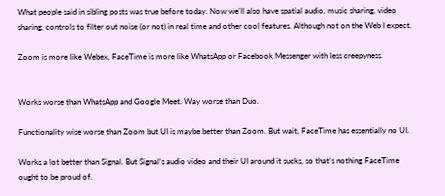What people said in sibling posts was true before today. Now we'll also have spatial audio, music sharing, video sharing, controls to filter out noise (or not) in real time and other cool features. Although not on the Web I expect.

Zoom is more like Webex, FaceTime is more like WhatsApp or Facebook Messenger with less creepyness.


Works worse than WhatsApp and Google Meet. Way worse than Duo.

Functionality wise worse than Zoom but UI is maybe better than Zoom. But wait, FaceTime has essentially no UI.

Works a lot better than Signal. But Signal’s audio video and their UI around it sucks, so that’s nothing FaceTime ought to be proud of.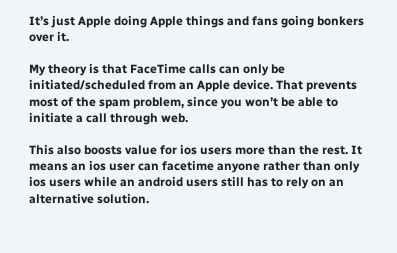It’s just Apple doing Apple things and fans going bonkers over it.

My theory is that FaceTime calls can only be initiated/scheduled from an Apple device. That prevents most of the spam problem, since you won’t be able to initiate a call through web.

This also boosts value for ios users more than the rest. It means an ios user can facetime anyone rather than only ios users while an android users still has to rely on an alternative solution.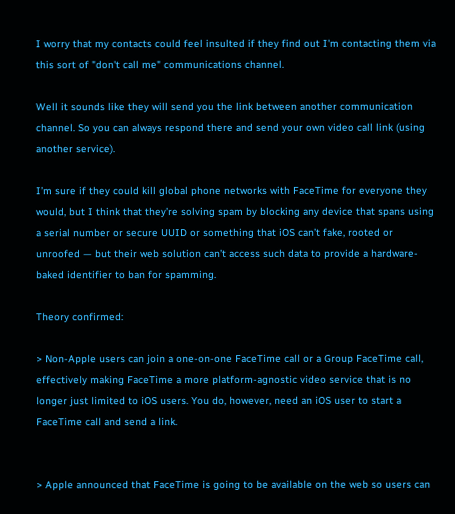I worry that my contacts could feel insulted if they find out I'm contacting them via this sort of "don't call me" communications channel.

Well it sounds like they will send you the link between another communication channel. So you can always respond there and send your own video call link (using another service).

I’m sure if they could kill global phone networks with FaceTime for everyone they would, but I think that they’re solving spam by blocking any device that spans using a serial number or secure UUID or something that iOS can’t fake, rooted or unroofed — but their web solution can’t access such data to provide a hardware-baked identifier to ban for spamming.

Theory confirmed:

> Non-Apple users can join a one-on-one FaceTime call or a Group FaceTime call, effectively making FaceTime a more platform-agnostic video service that is no longer just limited to iOS users. You do, however, need an iOS user to start a FaceTime call and send a link.


> Apple announced that FaceTime is going to be available on the web so users can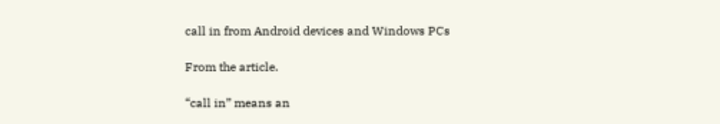call in from Android devices and Windows PCs

From the article.

“call in” means an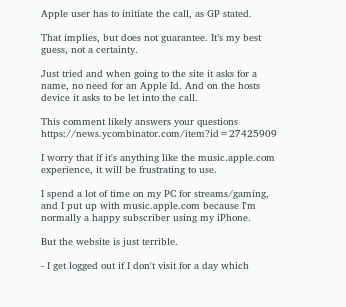Apple user has to initiate the call, as GP stated.

That implies, but does not guarantee. It’s my best guess, not a certainty.

Just tried and when going to the site it asks for a name, no need for an Apple Id. And on the hosts device it asks to be let into the call.

This comment likely answers your questions https://news.ycombinator.com/item?id=27425909

I worry that if it's anything like the music.apple.com experience, it will be frustrating to use.

I spend a lot of time on my PC for streams/gaming, and I put up with music.apple.com because I'm normally a happy subscriber using my iPhone.

But the website is just terrible.

- I get logged out if I don't visit for a day which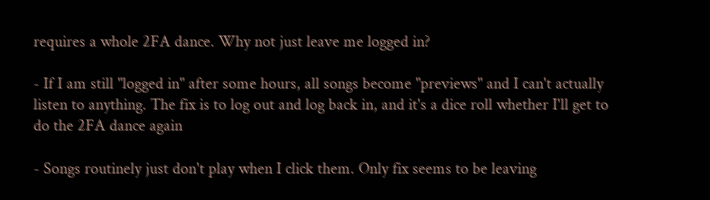requires a whole 2FA dance. Why not just leave me logged in?

- If I am still "logged in" after some hours, all songs become "previews" and I can't actually listen to anything. The fix is to log out and log back in, and it's a dice roll whether I'll get to do the 2FA dance again

- Songs routinely just don't play when I click them. Only fix seems to be leaving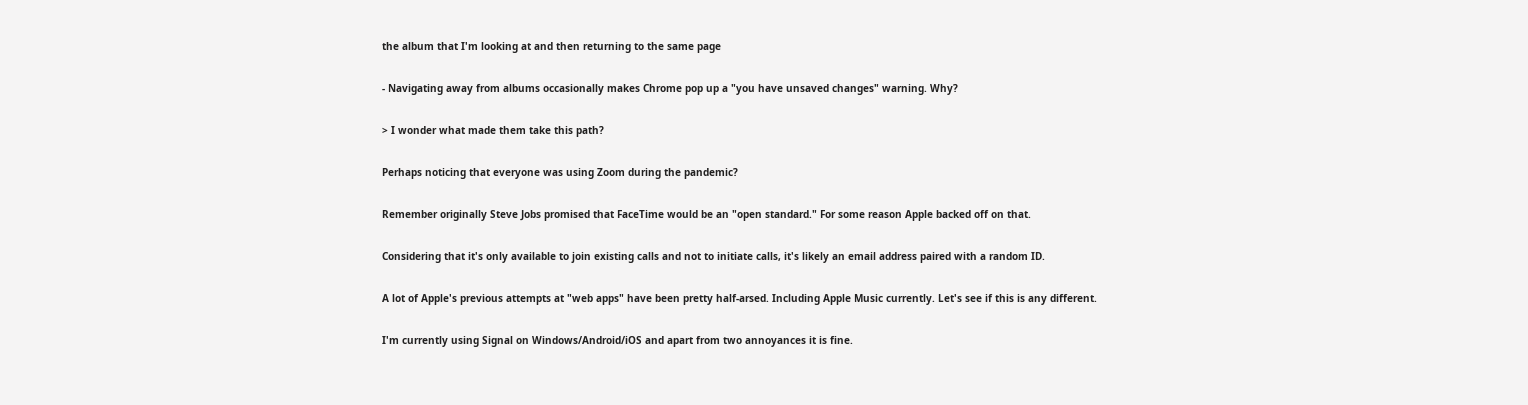the album that I'm looking at and then returning to the same page

- Navigating away from albums occasionally makes Chrome pop up a "you have unsaved changes" warning. Why?

> I wonder what made them take this path?

Perhaps noticing that everyone was using Zoom during the pandemic?

Remember originally Steve Jobs promised that FaceTime would be an "open standard." For some reason Apple backed off on that.

Considering that it's only available to join existing calls and not to initiate calls, it's likely an email address paired with a random ID.

A lot of Apple's previous attempts at "web apps" have been pretty half-arsed. Including Apple Music currently. Let's see if this is any different.

I'm currently using Signal on Windows/Android/iOS and apart from two annoyances it is fine.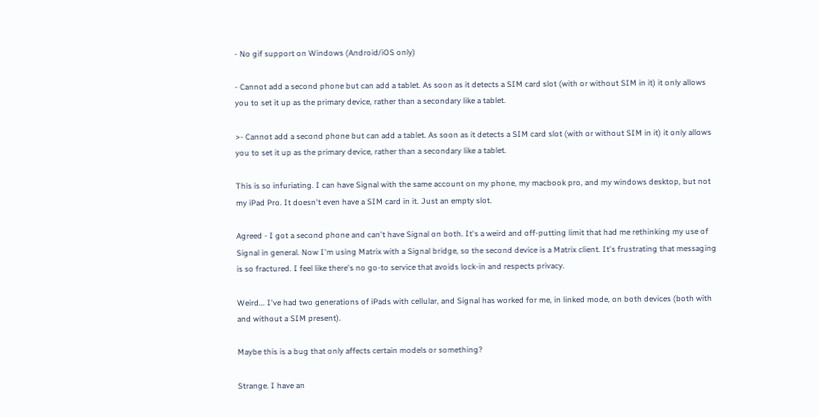- No gif support on Windows (Android/iOS only)

- Cannot add a second phone but can add a tablet. As soon as it detects a SIM card slot (with or without SIM in it) it only allows you to set it up as the primary device, rather than a secondary like a tablet.

>- Cannot add a second phone but can add a tablet. As soon as it detects a SIM card slot (with or without SIM in it) it only allows you to set it up as the primary device, rather than a secondary like a tablet.

This is so infuriating. I can have Signal with the same account on my phone, my macbook pro, and my windows desktop, but not my iPad Pro. It doesn't even have a SIM card in it. Just an empty slot.

Agreed - I got a second phone and can't have Signal on both. It's a weird and off-putting limit that had me rethinking my use of Signal in general. Now I'm using Matrix with a Signal bridge, so the second device is a Matrix client. It's frustrating that messaging is so fractured. I feel like there's no go-to service that avoids lock-in and respects privacy.

Weird... I've had two generations of iPads with cellular, and Signal has worked for me, in linked mode, on both devices (both with and without a SIM present).

Maybe this is a bug that only affects certain models or something?

Strange. I have an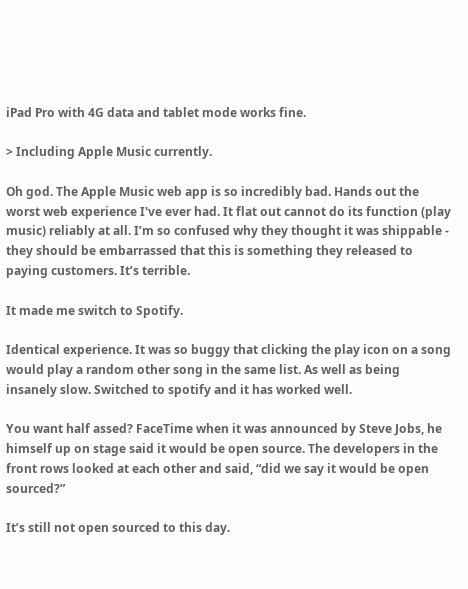iPad Pro with 4G data and tablet mode works fine.

> Including Apple Music currently.

Oh god. The Apple Music web app is so incredibly bad. Hands out the worst web experience I've ever had. It flat out cannot do its function (play music) reliably at all. I’m so confused why they thought it was shippable - they should be embarrassed that this is something they released to paying customers. It’s terrible.

It made me switch to Spotify.

Identical experience. It was so buggy that clicking the play icon on a song would play a random other song in the same list. As well as being insanely slow. Switched to spotify and it has worked well.

You want half assed? FaceTime when it was announced by Steve Jobs, he himself up on stage said it would be open source. The developers in the front rows looked at each other and said, “did we say it would be open sourced?”

It’s still not open sourced to this day.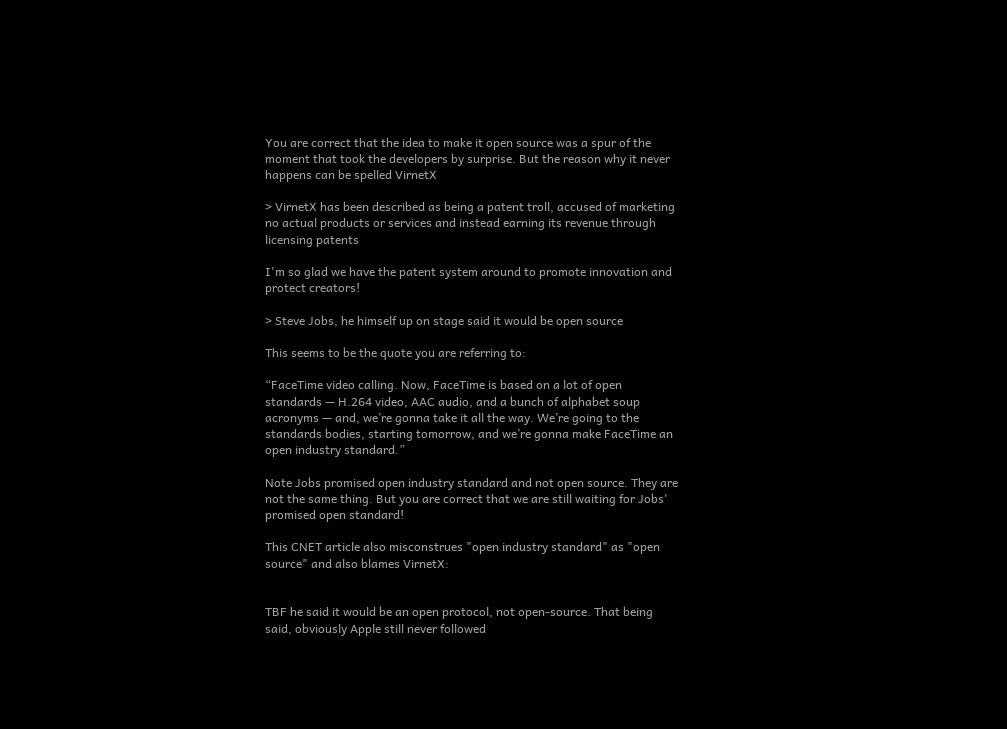You are correct that the idea to make it open source was a spur of the moment that took the developers by surprise. But the reason why it never happens can be spelled VirnetX

> VirnetX has been described as being a patent troll, accused of marketing no actual products or services and instead earning its revenue through licensing patents

I'm so glad we have the patent system around to promote innovation and protect creators!

> Steve Jobs, he himself up on stage said it would be open source

This seems to be the quote you are referring to:

“FaceTime video calling. Now, FaceTime is based on a lot of open standards — H.264 video, AAC audio, and a bunch of alphabet soup acronyms — and, we’re gonna take it all the way. We’re going to the standards bodies, starting tomorrow, and we’re gonna make FaceTime an open industry standard.”

Note Jobs promised open industry standard and not open source. They are not the same thing. But you are correct that we are still waiting for Jobs' promised open standard!

This CNET article also misconstrues "open industry standard" as "open source" and also blames VirnetX:


TBF he said it would be an open protocol, not open-source. That being said, obviously Apple still never followed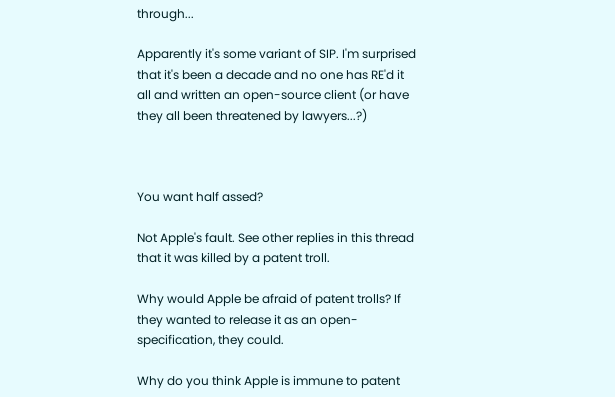through...

Apparently it's some variant of SIP. I'm surprised that it's been a decade and no one has RE'd it all and written an open-source client (or have they all been threatened by lawyers...?)



You want half assed?

Not Apple's fault. See other replies in this thread that it was killed by a patent troll.

Why would Apple be afraid of patent trolls? If they wanted to release it as an open-specification, they could.

Why do you think Apple is immune to patent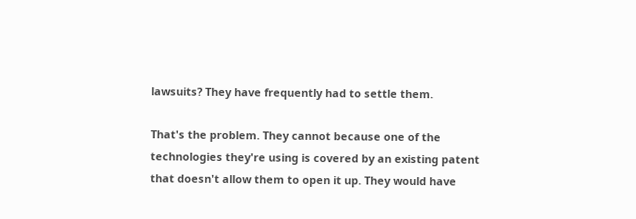lawsuits? They have frequently had to settle them.

That's the problem. They cannot because one of the technologies they're using is covered by an existing patent that doesn't allow them to open it up. They would have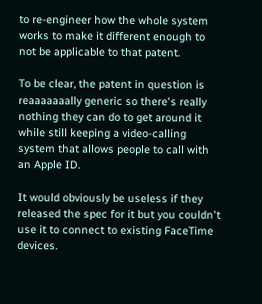to re-engineer how the whole system works to make it different enough to not be applicable to that patent.

To be clear, the patent in question is reaaaaaaally generic so there's really nothing they can do to get around it while still keeping a video-calling system that allows people to call with an Apple ID.

It would obviously be useless if they released the spec for it but you couldn't use it to connect to existing FaceTime devices.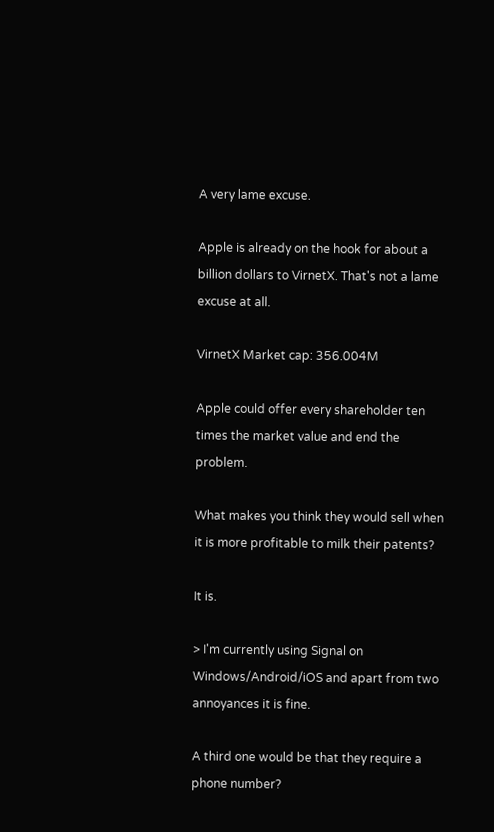A very lame excuse.

Apple is already on the hook for about a billion dollars to VirnetX. That's not a lame excuse at all.

VirnetX Market cap: 356.004M

Apple could offer every shareholder ten times the market value and end the problem.

What makes you think they would sell when it is more profitable to milk their patents?

It is.

> I'm currently using Signal on Windows/Android/iOS and apart from two annoyances it is fine.

A third one would be that they require a phone number?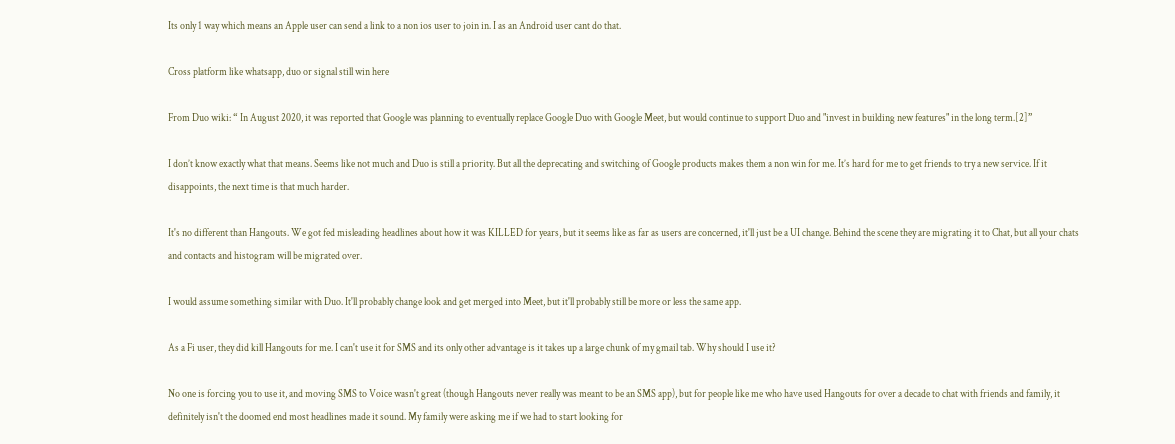Its only 1 way which means an Apple user can send a link to a non ios user to join in. I as an Android user cant do that.

Cross platform like whatsapp, duo or signal still win here

From Duo wiki: “ In August 2020, it was reported that Google was planning to eventually replace Google Duo with Google Meet, but would continue to support Duo and "invest in building new features" in the long term.[2]”

I don’t know exactly what that means. Seems like not much and Duo is still a priority. But all the deprecating and switching of Google products makes them a non win for me. It’s hard for me to get friends to try a new service. If it disappoints, the next time is that much harder.

It's no different than Hangouts. We got fed misleading headlines about how it was KILLED for years, but it seems like as far as users are concerned, it'll just be a UI change. Behind the scene they are migrating it to Chat, but all your chats and contacts and histogram will be migrated over.

I would assume something similar with Duo. It'll probably change look and get merged into Meet, but it'll probably still be more or less the same app.

As a Fi user, they did kill Hangouts for me. I can't use it for SMS and its only other advantage is it takes up a large chunk of my gmail tab. Why should I use it?

No one is forcing you to use it, and moving SMS to Voice wasn't great (though Hangouts never really was meant to be an SMS app), but for people like me who have used Hangouts for over a decade to chat with friends and family, it definitely isn't the doomed end most headlines made it sound. My family were asking me if we had to start looking for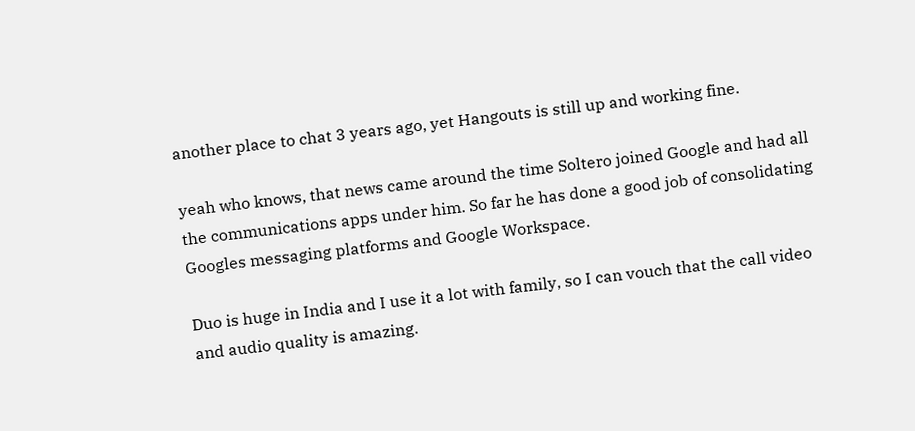another place to chat 3 years ago, yet Hangouts is still up and working fine.

yeah who knows, that news came around the time Soltero joined Google and had all the communications apps under him. So far he has done a good job of consolidating Googles messaging platforms and Google Workspace.

Duo is huge in India and I use it a lot with family, so I can vouch that the call video and audio quality is amazing.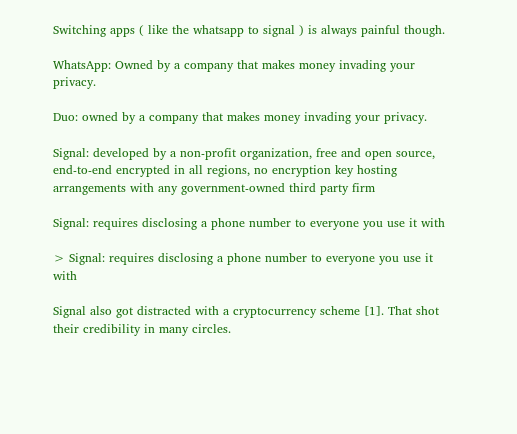Switching apps ( like the whatsapp to signal ) is always painful though.

WhatsApp: Owned by a company that makes money invading your privacy.

Duo: owned by a company that makes money invading your privacy.

Signal: developed by a non-profit organization, free and open source, end-to-end encrypted in all regions, no encryption key hosting arrangements with any government-owned third party firm

Signal: requires disclosing a phone number to everyone you use it with

> Signal: requires disclosing a phone number to everyone you use it with

Signal also got distracted with a cryptocurrency scheme [1]. That shot their credibility in many circles.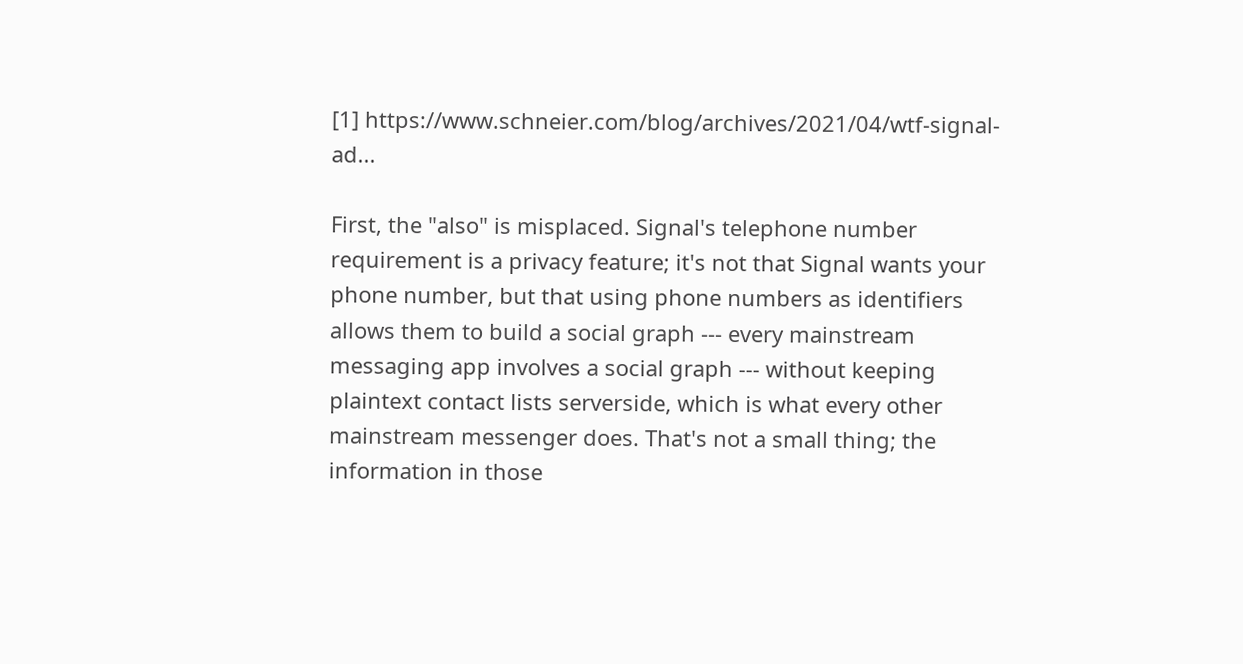[1] https://www.schneier.com/blog/archives/2021/04/wtf-signal-ad...

First, the "also" is misplaced. Signal's telephone number requirement is a privacy feature; it's not that Signal wants your phone number, but that using phone numbers as identifiers allows them to build a social graph --- every mainstream messaging app involves a social graph --- without keeping plaintext contact lists serverside, which is what every other mainstream messenger does. That's not a small thing; the information in those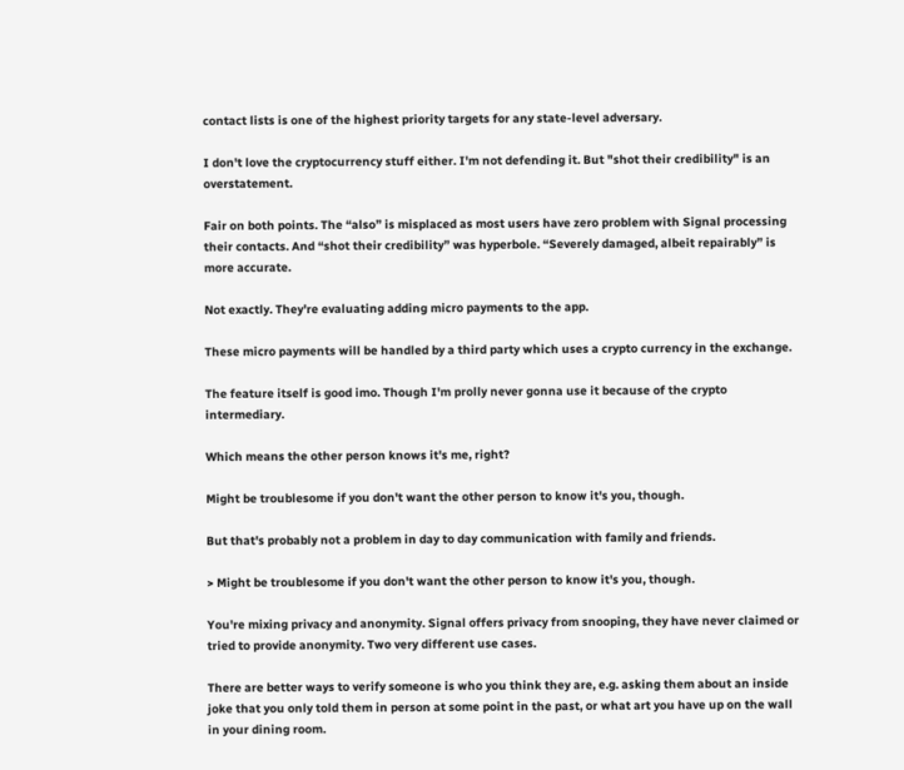contact lists is one of the highest priority targets for any state-level adversary.

I don't love the cryptocurrency stuff either. I'm not defending it. But "shot their credibility" is an overstatement.

Fair on both points. The “also” is misplaced as most users have zero problem with Signal processing their contacts. And “shot their credibility” was hyperbole. “Severely damaged, albeit repairably” is more accurate.

Not exactly. They're evaluating adding micro payments to the app.

These micro payments will be handled by a third party which uses a crypto currency in the exchange.

The feature itself is good imo. Though I'm prolly never gonna use it because of the crypto intermediary.

Which means the other person knows it's me, right?

Might be troublesome if you don't want the other person to know it's you, though.

But that's probably not a problem in day to day communication with family and friends.

> Might be troublesome if you don't want the other person to know it's you, though.

You're mixing privacy and anonymity. Signal offers privacy from snooping, they have never claimed or tried to provide anonymity. Two very different use cases.

There are better ways to verify someone is who you think they are, e.g. asking them about an inside joke that you only told them in person at some point in the past, or what art you have up on the wall in your dining room.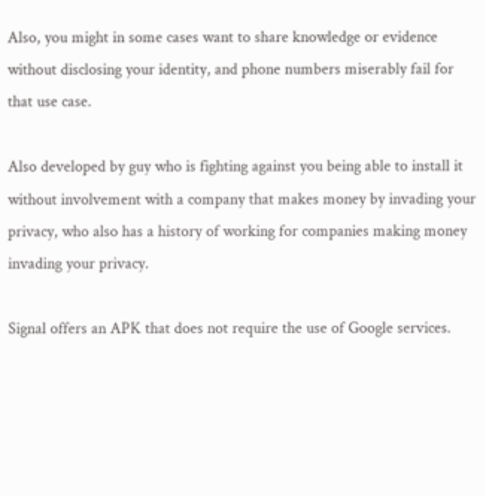Also, you might in some cases want to share knowledge or evidence without disclosing your identity, and phone numbers miserably fail for that use case.

Also developed by guy who is fighting against you being able to install it without involvement with a company that makes money by invading your privacy, who also has a history of working for companies making money invading your privacy.

Signal offers an APK that does not require the use of Google services.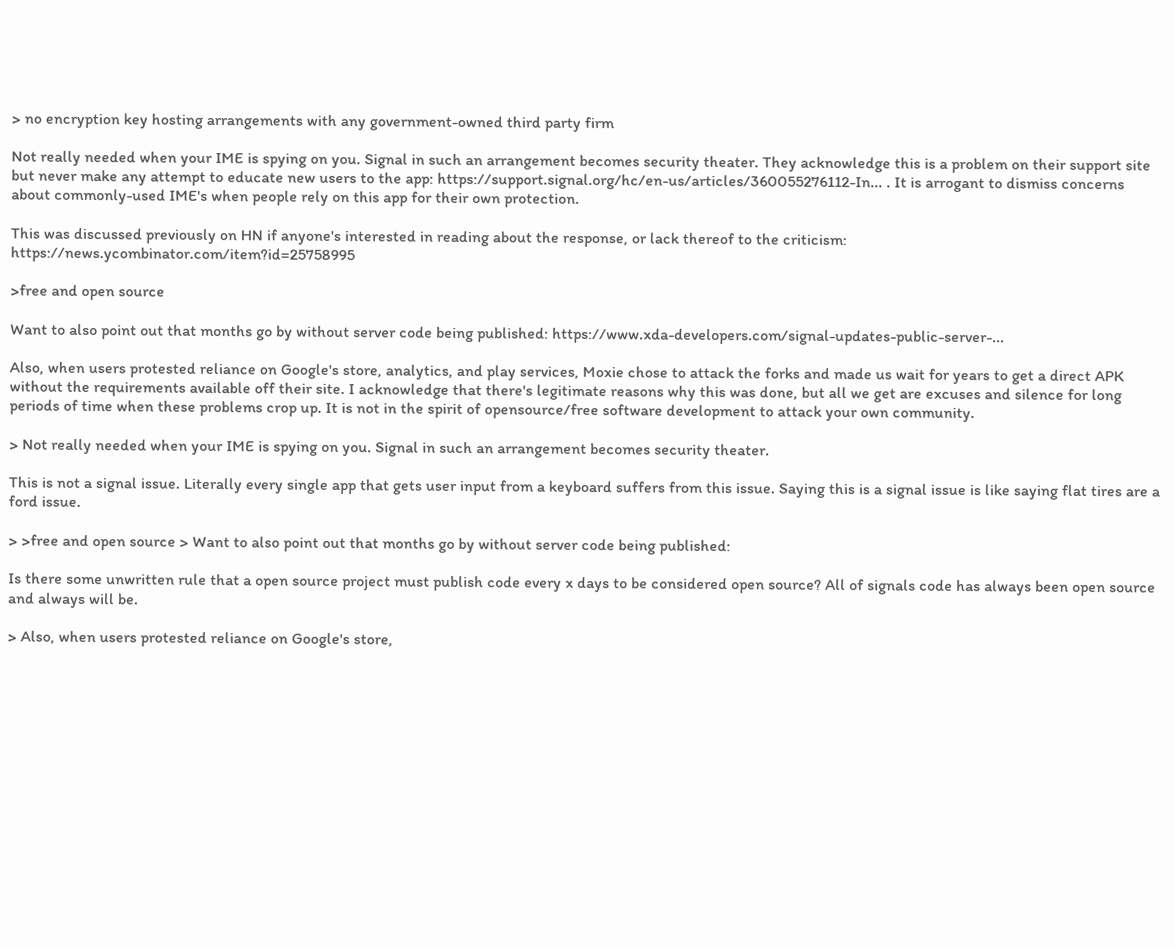> no encryption key hosting arrangements with any government-owned third party firm

Not really needed when your IME is spying on you. Signal in such an arrangement becomes security theater. They acknowledge this is a problem on their support site but never make any attempt to educate new users to the app: https://support.signal.org/hc/en-us/articles/360055276112-In... . It is arrogant to dismiss concerns about commonly-used IME's when people rely on this app for their own protection.

This was discussed previously on HN if anyone's interested in reading about the response, or lack thereof to the criticism: https://news.ycombinator.com/item?id=25758995

>free and open source

Want to also point out that months go by without server code being published: https://www.xda-developers.com/signal-updates-public-server-...

Also, when users protested reliance on Google's store, analytics, and play services, Moxie chose to attack the forks and made us wait for years to get a direct APK without the requirements available off their site. I acknowledge that there's legitimate reasons why this was done, but all we get are excuses and silence for long periods of time when these problems crop up. It is not in the spirit of opensource/free software development to attack your own community.

> Not really needed when your IME is spying on you. Signal in such an arrangement becomes security theater.

This is not a signal issue. Literally every single app that gets user input from a keyboard suffers from this issue. Saying this is a signal issue is like saying flat tires are a ford issue.

> >free and open source > Want to also point out that months go by without server code being published:

Is there some unwritten rule that a open source project must publish code every x days to be considered open source? All of signals code has always been open source and always will be.

> Also, when users protested reliance on Google's store,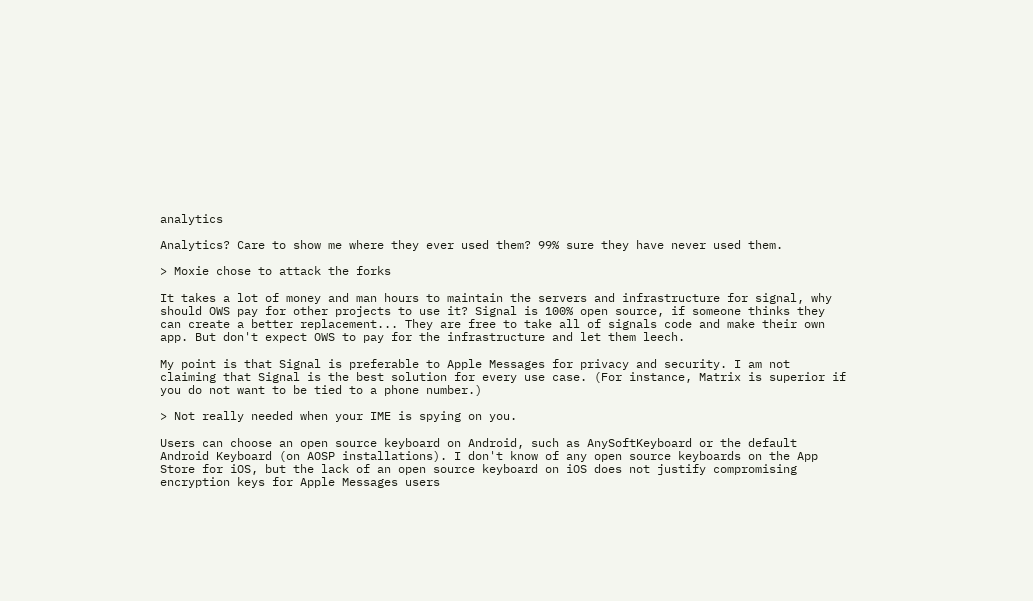analytics

Analytics? Care to show me where they ever used them? 99% sure they have never used them.

> Moxie chose to attack the forks

It takes a lot of money and man hours to maintain the servers and infrastructure for signal, why should OWS pay for other projects to use it? Signal is 100% open source, if someone thinks they can create a better replacement... They are free to take all of signals code and make their own app. But don't expect OWS to pay for the infrastructure and let them leech.

My point is that Signal is preferable to Apple Messages for privacy and security. I am not claiming that Signal is the best solution for every use case. (For instance, Matrix is superior if you do not want to be tied to a phone number.)

> Not really needed when your IME is spying on you.

Users can choose an open source keyboard on Android, such as AnySoftKeyboard or the default Android Keyboard (on AOSP installations). I don't know of any open source keyboards on the App Store for iOS, but the lack of an open source keyboard on iOS does not justify compromising encryption keys for Apple Messages users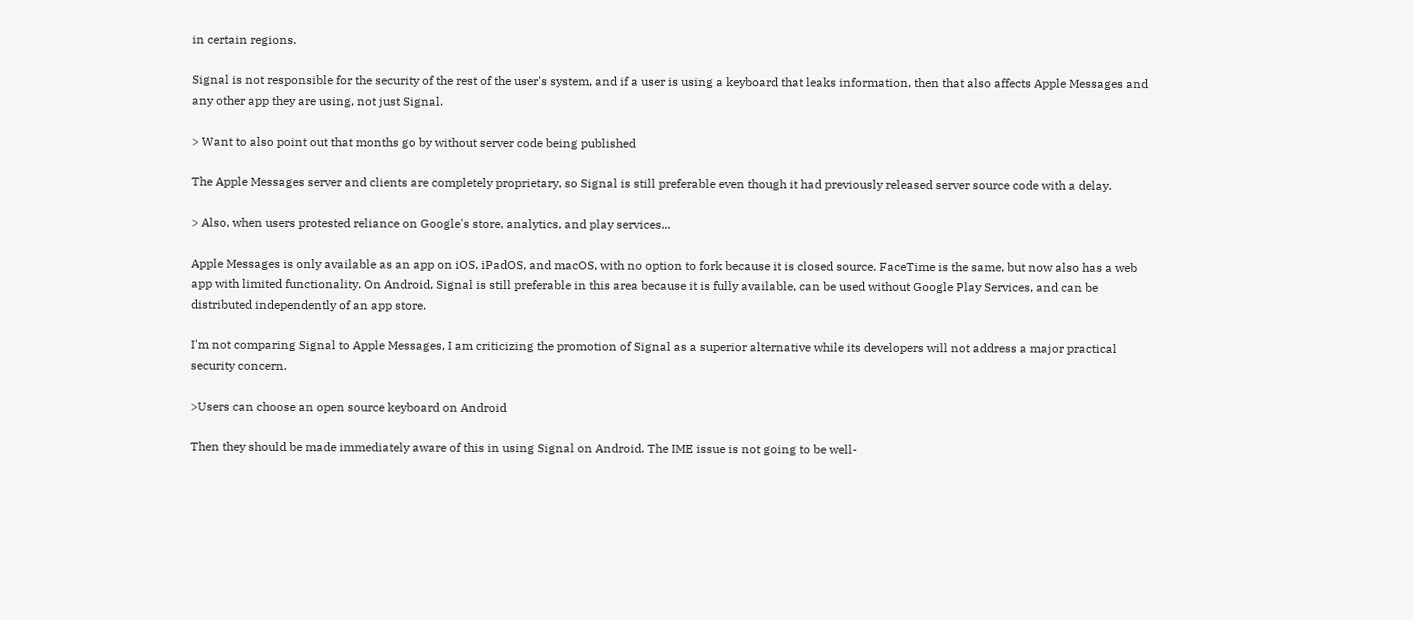in certain regions.

Signal is not responsible for the security of the rest of the user's system, and if a user is using a keyboard that leaks information, then that also affects Apple Messages and any other app they are using, not just Signal.

> Want to also point out that months go by without server code being published

The Apple Messages server and clients are completely proprietary, so Signal is still preferable even though it had previously released server source code with a delay.

> Also, when users protested reliance on Google's store, analytics, and play services...

Apple Messages is only available as an app on iOS, iPadOS, and macOS, with no option to fork because it is closed source. FaceTime is the same, but now also has a web app with limited functionality. On Android, Signal is still preferable in this area because it is fully available, can be used without Google Play Services, and can be distributed independently of an app store.

I'm not comparing Signal to Apple Messages, I am criticizing the promotion of Signal as a superior alternative while its developers will not address a major practical security concern.

>Users can choose an open source keyboard on Android

Then they should be made immediately aware of this in using Signal on Android. The IME issue is not going to be well-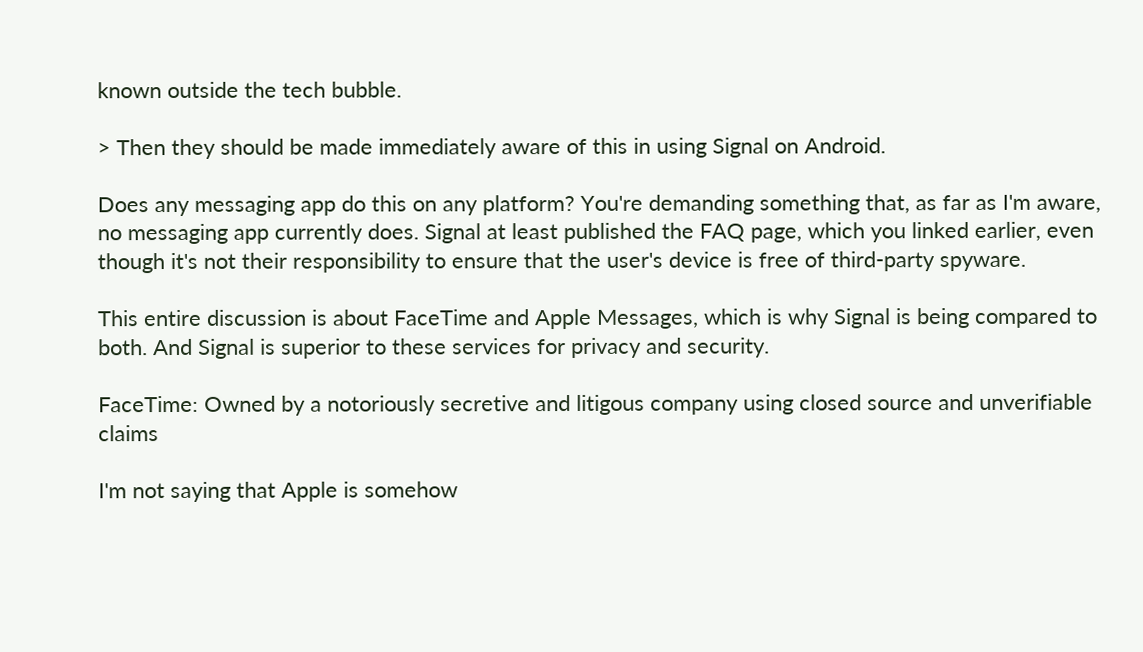known outside the tech bubble.

> Then they should be made immediately aware of this in using Signal on Android.

Does any messaging app do this on any platform? You're demanding something that, as far as I'm aware, no messaging app currently does. Signal at least published the FAQ page, which you linked earlier, even though it's not their responsibility to ensure that the user's device is free of third-party spyware.

This entire discussion is about FaceTime and Apple Messages, which is why Signal is being compared to both. And Signal is superior to these services for privacy and security.

FaceTime: Owned by a notoriously secretive and litigous company using closed source and unverifiable claims

I'm not saying that Apple is somehow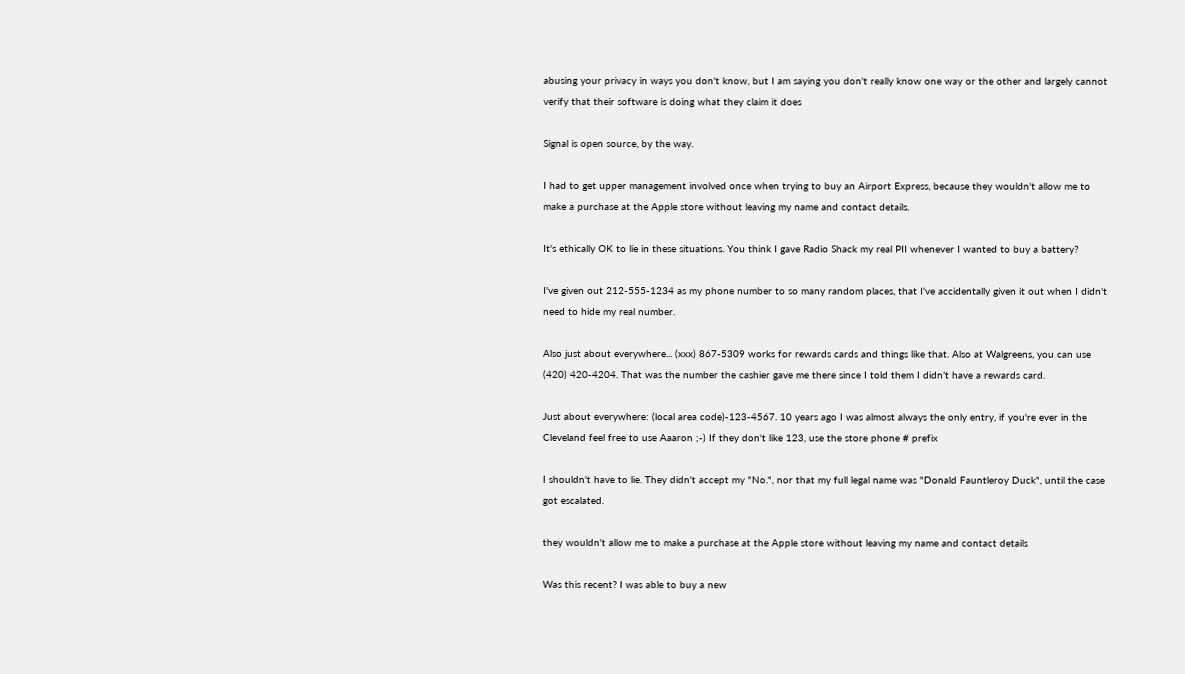abusing your privacy in ways you don't know, but I am saying you don't really know one way or the other and largely cannot verify that their software is doing what they claim it does

Signal is open source, by the way.

I had to get upper management involved once when trying to buy an Airport Express, because they wouldn't allow me to make a purchase at the Apple store without leaving my name and contact details.

It's ethically OK to lie in these situations. You think I gave Radio Shack my real PII whenever I wanted to buy a battery?

I've given out 212-555-1234 as my phone number to so many random places, that I've accidentally given it out when I didn't need to hide my real number.

Also just about everywhere... (xxx) 867-5309 works for rewards cards and things like that. Also at Walgreens, you can use (420) 420-4204. That was the number the cashier gave me there since I told them I didn’t have a rewards card.

Just about everywhere: (local area code)-123-4567. 10 years ago I was almost always the only entry, if you're ever in the Cleveland feel free to use Aaaron ;-) If they don't like 123, use the store phone # prefix

I shouldn't have to lie. They didn't accept my "No.", nor that my full legal name was "Donald Fauntleroy Duck", until the case got escalated.

they wouldn't allow me to make a purchase at the Apple store without leaving my name and contact details

Was this recent? I was able to buy a new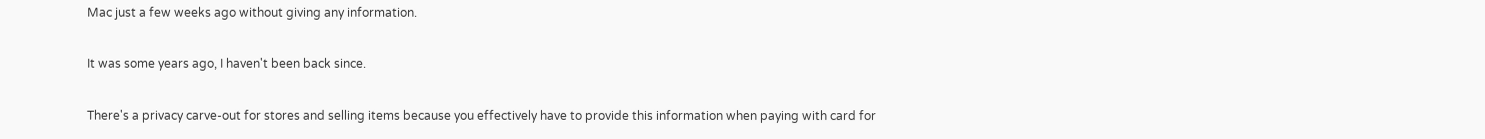Mac just a few weeks ago without giving any information.

It was some years ago, I haven't been back since.

There's a privacy carve-out for stores and selling items because you effectively have to provide this information when paying with card for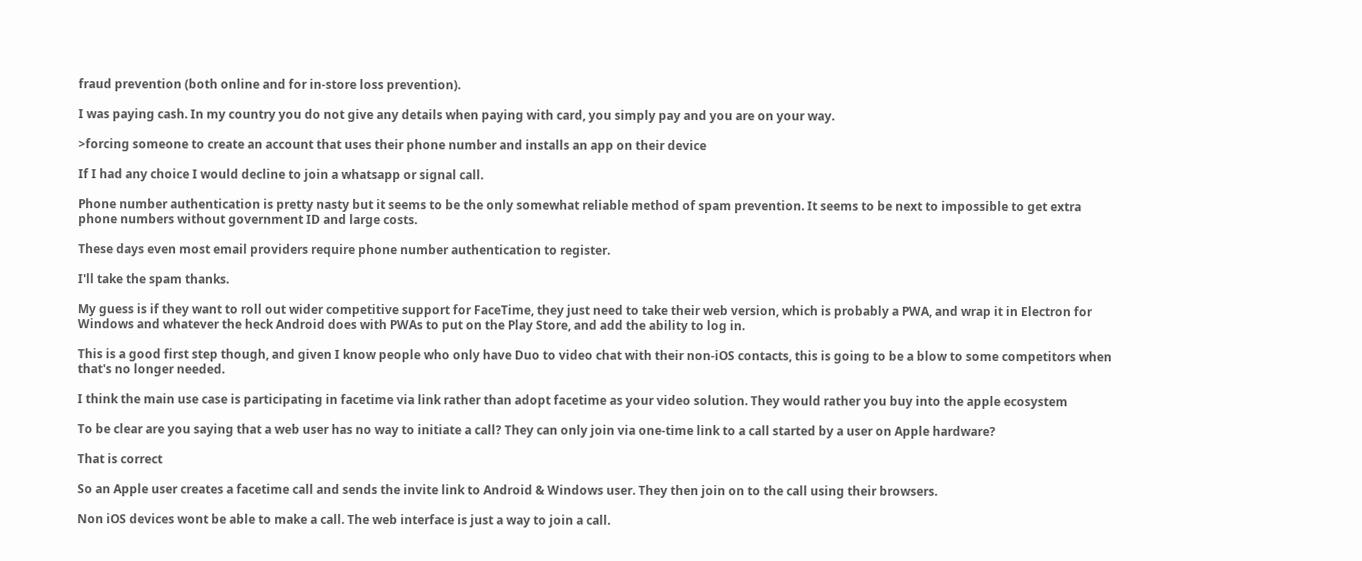fraud prevention (both online and for in-store loss prevention).

I was paying cash. In my country you do not give any details when paying with card, you simply pay and you are on your way.

>forcing someone to create an account that uses their phone number and installs an app on their device

If I had any choice I would decline to join a whatsapp or signal call.

Phone number authentication is pretty nasty but it seems to be the only somewhat reliable method of spam prevention. It seems to be next to impossible to get extra phone numbers without government ID and large costs.

These days even most email providers require phone number authentication to register.

I'll take the spam thanks.

My guess is if they want to roll out wider competitive support for FaceTime, they just need to take their web version, which is probably a PWA, and wrap it in Electron for Windows and whatever the heck Android does with PWAs to put on the Play Store, and add the ability to log in.

This is a good first step though, and given I know people who only have Duo to video chat with their non-iOS contacts, this is going to be a blow to some competitors when that's no longer needed.

I think the main use case is participating in facetime via link rather than adopt facetime as your video solution. They would rather you buy into the apple ecosystem

To be clear are you saying that a web user has no way to initiate a call? They can only join via one-time link to a call started by a user on Apple hardware?

That is correct

So an Apple user creates a facetime call and sends the invite link to Android & Windows user. They then join on to the call using their browsers.

Non iOS devices wont be able to make a call. The web interface is just a way to join a call.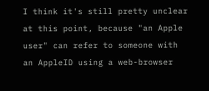I think it's still pretty unclear at this point, because "an Apple user" can refer to someone with an AppleID using a web-browser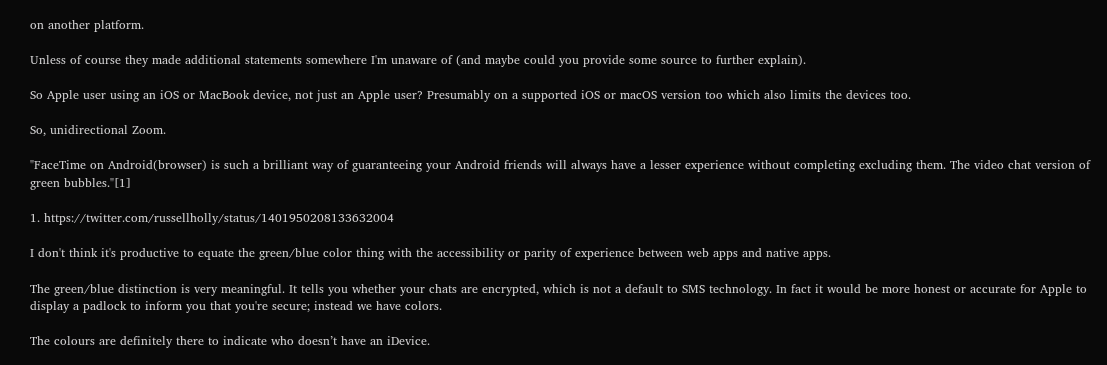on another platform.

Unless of course they made additional statements somewhere I'm unaware of (and maybe could you provide some source to further explain).

So Apple user using an iOS or MacBook device, not just an Apple user? Presumably on a supported iOS or macOS version too which also limits the devices too.

So, unidirectional Zoom.

"FaceTime on Android(browser) is such a brilliant way of guaranteeing your Android friends will always have a lesser experience without completing excluding them. The video chat version of green bubbles."[1]

1. https://twitter.com/russellholly/status/1401950208133632004

I don't think it's productive to equate the green/blue color thing with the accessibility or parity of experience between web apps and native apps.

The green/blue distinction is very meaningful. It tells you whether your chats are encrypted, which is not a default to SMS technology. In fact it would be more honest or accurate for Apple to display a padlock to inform you that you're secure; instead we have colors.

The colours are definitely there to indicate who doesn’t have an iDevice.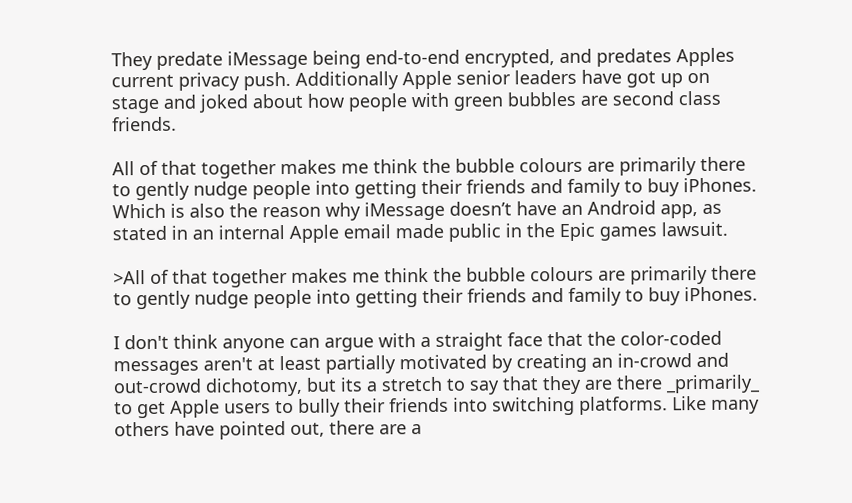They predate iMessage being end-to-end encrypted, and predates Apples current privacy push. Additionally Apple senior leaders have got up on stage and joked about how people with green bubbles are second class friends.

All of that together makes me think the bubble colours are primarily there to gently nudge people into getting their friends and family to buy iPhones. Which is also the reason why iMessage doesn’t have an Android app, as stated in an internal Apple email made public in the Epic games lawsuit.

>All of that together makes me think the bubble colours are primarily there to gently nudge people into getting their friends and family to buy iPhones.

I don't think anyone can argue with a straight face that the color-coded messages aren't at least partially motivated by creating an in-crowd and out-crowd dichotomy, but its a stretch to say that they are there _primarily_ to get Apple users to bully their friends into switching platforms. Like many others have pointed out, there are a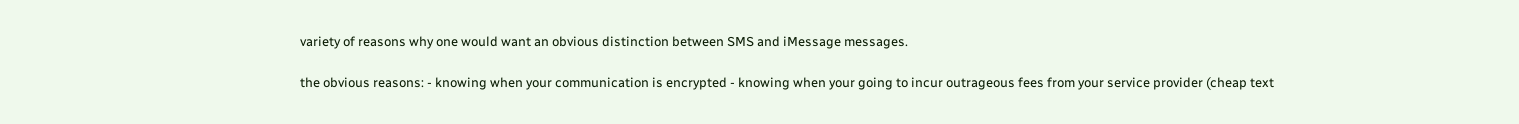variety of reasons why one would want an obvious distinction between SMS and iMessage messages.

the obvious reasons: - knowing when your communication is encrypted - knowing when your going to incur outrageous fees from your service provider (cheap text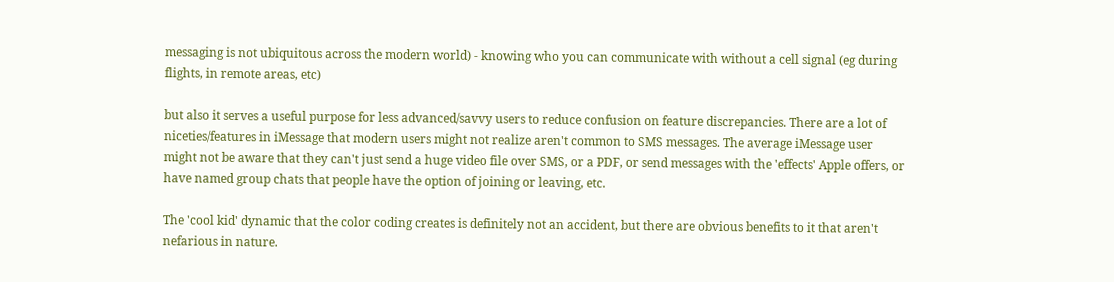messaging is not ubiquitous across the modern world) - knowing who you can communicate with without a cell signal (eg during flights, in remote areas, etc)

but also it serves a useful purpose for less advanced/savvy users to reduce confusion on feature discrepancies. There are a lot of niceties/features in iMessage that modern users might not realize aren't common to SMS messages. The average iMessage user might not be aware that they can't just send a huge video file over SMS, or a PDF, or send messages with the 'effects' Apple offers, or have named group chats that people have the option of joining or leaving, etc.

The 'cool kid' dynamic that the color coding creates is definitely not an accident, but there are obvious benefits to it that aren't nefarious in nature.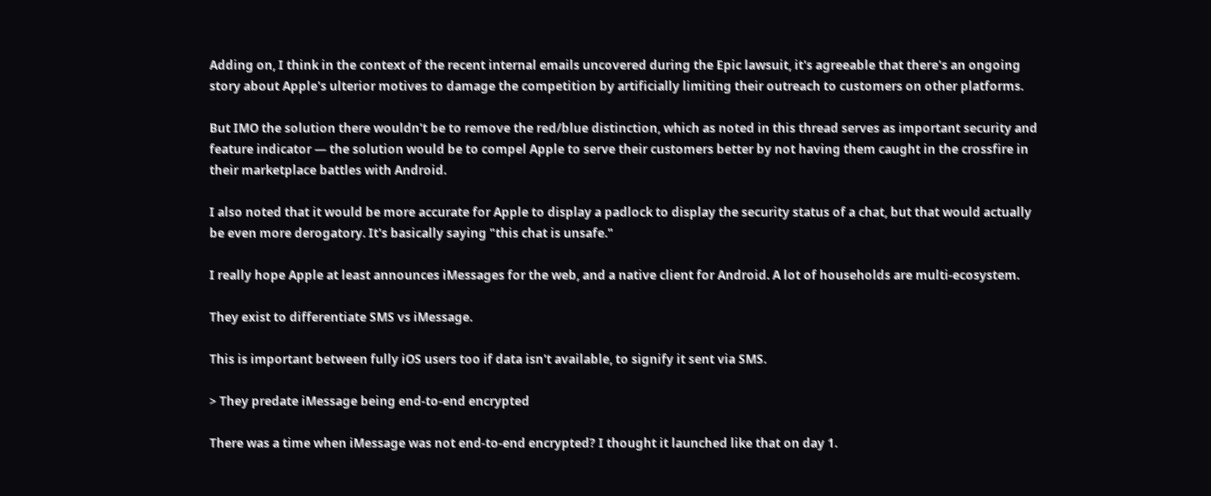Adding on, I think in the context of the recent internal emails uncovered during the Epic lawsuit, it's agreeable that there's an ongoing story about Apple's ulterior motives to damage the competition by artificially limiting their outreach to customers on other platforms.

But IMO the solution there wouldn't be to remove the red/blue distinction, which as noted in this thread serves as important security and feature indicator — the solution would be to compel Apple to serve their customers better by not having them caught in the crossfire in their marketplace battles with Android.

I also noted that it would be more accurate for Apple to display a padlock to display the security status of a chat, but that would actually be even more derogatory. It's basically saying "this chat is unsafe."

I really hope Apple at least announces iMessages for the web, and a native client for Android. A lot of households are multi-ecosystem.

They exist to differentiate SMS vs iMessage.

This is important between fully iOS users too if data isn't available, to signify it sent via SMS.

> They predate iMessage being end-to-end encrypted

There was a time when iMessage was not end-to-end encrypted? I thought it launched like that on day 1.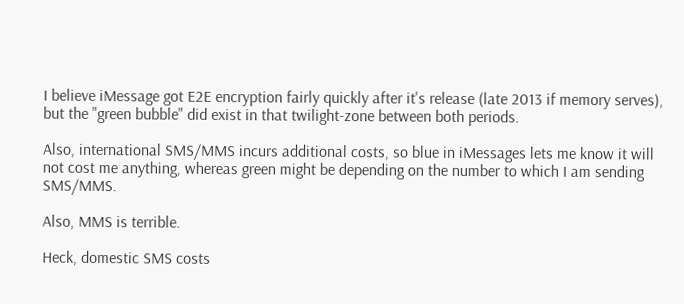I believe iMessage got E2E encryption fairly quickly after it's release (late 2013 if memory serves), but the "green bubble" did exist in that twilight-zone between both periods.

Also, international SMS/MMS incurs additional costs, so blue in iMessages lets me know it will not cost me anything, whereas green might be depending on the number to which I am sending SMS/MMS.

Also, MMS is terrible.

Heck, domestic SMS costs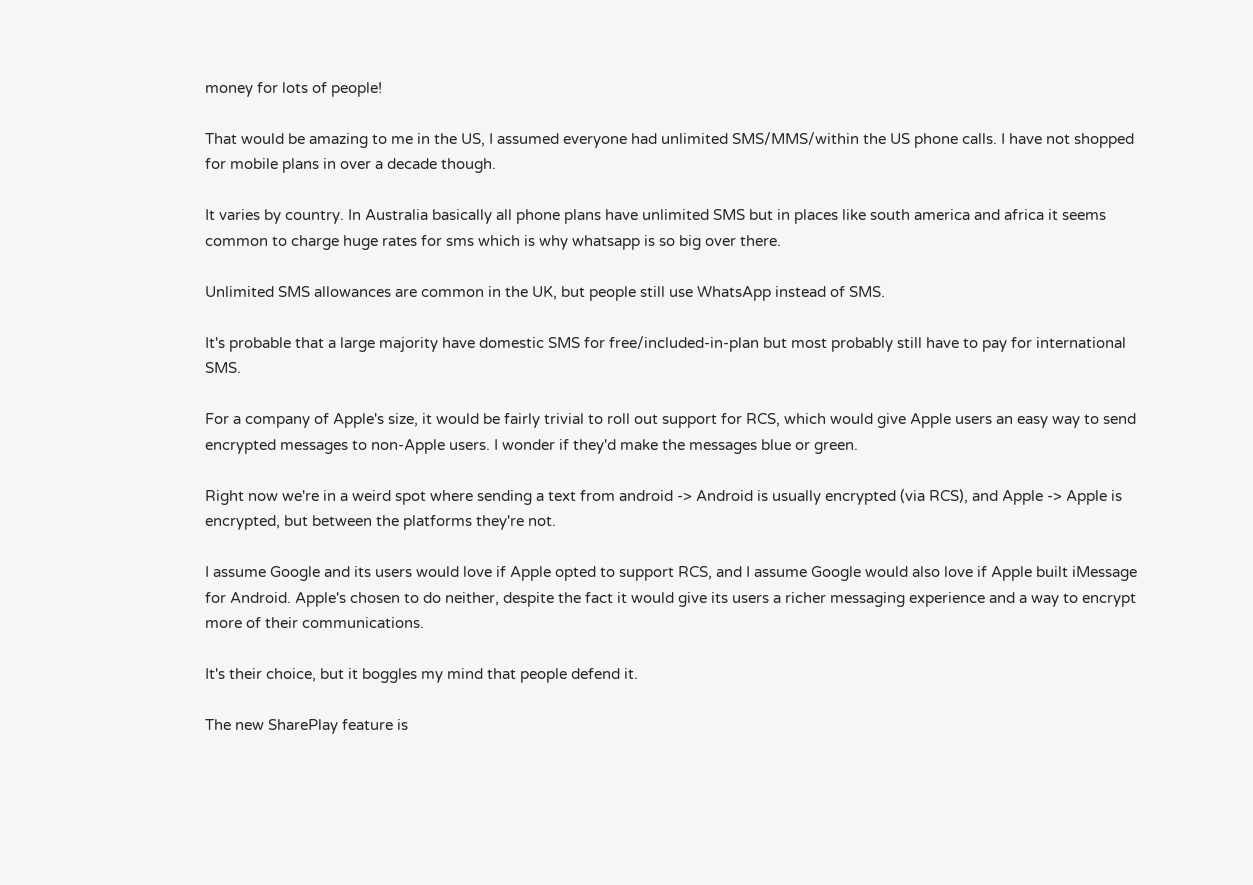money for lots of people!

That would be amazing to me in the US, I assumed everyone had unlimited SMS/MMS/within the US phone calls. I have not shopped for mobile plans in over a decade though.

It varies by country. In Australia basically all phone plans have unlimited SMS but in places like south america and africa it seems common to charge huge rates for sms which is why whatsapp is so big over there.

Unlimited SMS allowances are common in the UK, but people still use WhatsApp instead of SMS.

It's probable that a large majority have domestic SMS for free/included-in-plan but most probably still have to pay for international SMS.

For a company of Apple's size, it would be fairly trivial to roll out support for RCS, which would give Apple users an easy way to send encrypted messages to non-Apple users. I wonder if they'd make the messages blue or green.

Right now we're in a weird spot where sending a text from android -> Android is usually encrypted (via RCS), and Apple -> Apple is encrypted, but between the platforms they're not.

I assume Google and its users would love if Apple opted to support RCS, and I assume Google would also love if Apple built iMessage for Android. Apple's chosen to do neither, despite the fact it would give its users a richer messaging experience and a way to encrypt more of their communications.

It's their choice, but it boggles my mind that people defend it.

The new SharePlay feature is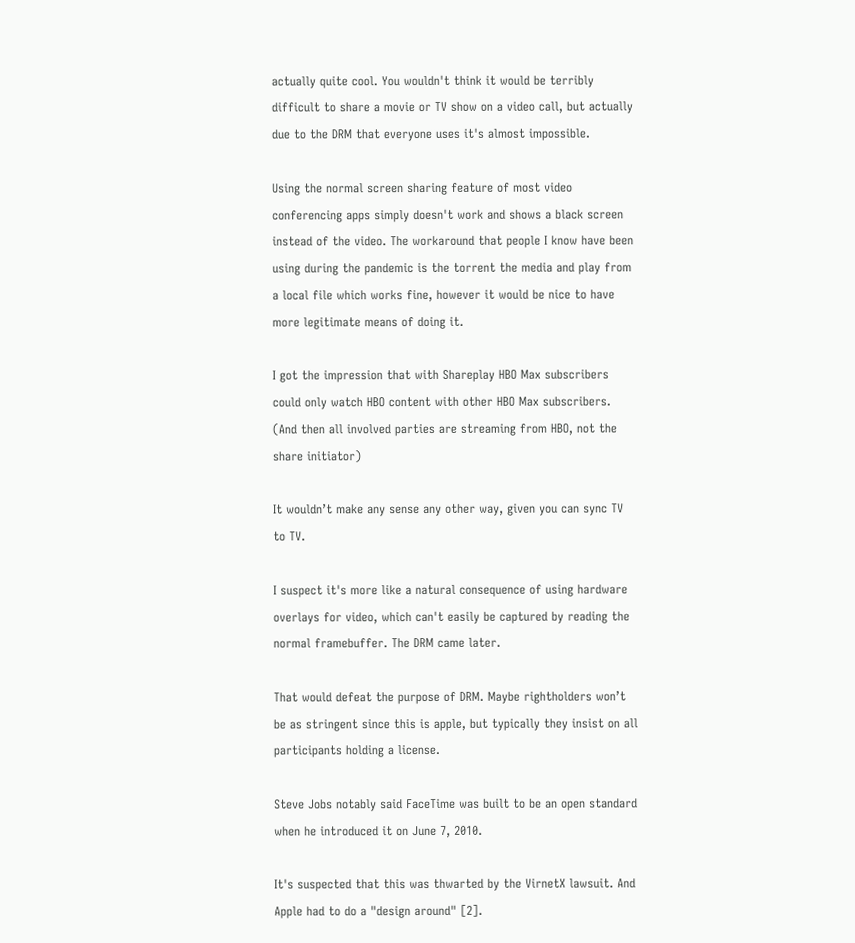actually quite cool. You wouldn't think it would be terribly difficult to share a movie or TV show on a video call, but actually due to the DRM that everyone uses it's almost impossible.

Using the normal screen sharing feature of most video conferencing apps simply doesn't work and shows a black screen instead of the video. The workaround that people I know have been using during the pandemic is the torrent the media and play from a local file which works fine, however it would be nice to have more legitimate means of doing it.

I got the impression that with Shareplay HBO Max subscribers could only watch HBO content with other HBO Max subscribers. (And then all involved parties are streaming from HBO, not the share initiator)

It wouldn’t make any sense any other way, given you can sync TV to TV.

I suspect it's more like a natural consequence of using hardware overlays for video, which can't easily be captured by reading the normal framebuffer. The DRM came later.

That would defeat the purpose of DRM. Maybe rightholders won’t be as stringent since this is apple, but typically they insist on all participants holding a license.

Steve Jobs notably said FaceTime was built to be an open standard when he introduced it on June 7, 2010.

It's suspected that this was thwarted by the VirnetX lawsuit. And Apple had to do a "design around" [2].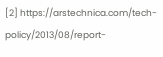[2] https://arstechnica.com/tech-policy/2013/08/report-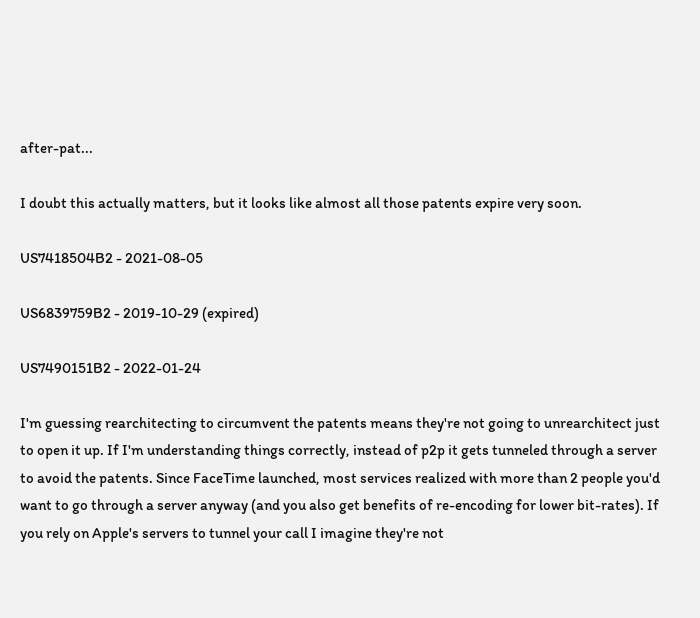after-pat...

I doubt this actually matters, but it looks like almost all those patents expire very soon.

US7418504B2 - 2021-08-05

US6839759B2 - 2019-10-29 (expired)

US7490151B2 - 2022-01-24

I'm guessing rearchitecting to circumvent the patents means they're not going to unrearchitect just to open it up. If I'm understanding things correctly, instead of p2p it gets tunneled through a server to avoid the patents. Since FaceTime launched, most services realized with more than 2 people you'd want to go through a server anyway (and you also get benefits of re-encoding for lower bit-rates). If you rely on Apple's servers to tunnel your call I imagine they're not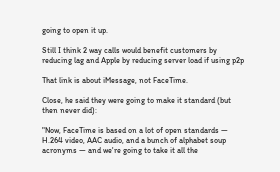going to open it up.

Still I think 2 way calls would benefit customers by reducing lag and Apple by reducing server load if using p2p

That link is about iMessage, not FaceTime.

Close, he said they were going to make it standard (but then never did):

"Now, FaceTime is based on a lot of open standards — H.264 video, AAC audio, and a bunch of alphabet soup acronyms — and we're going to take it all the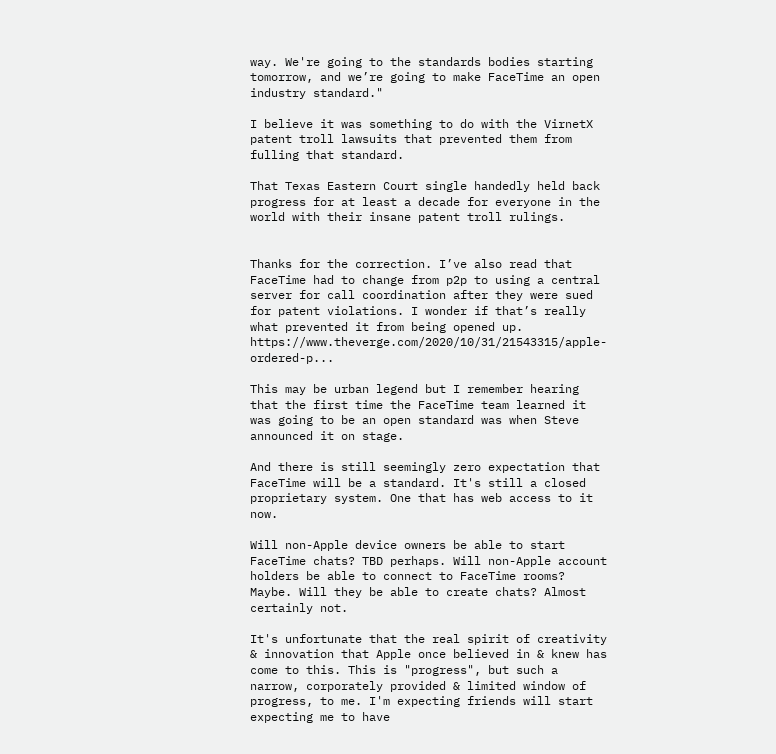way. We're going to the standards bodies starting tomorrow, and we’re going to make FaceTime an open industry standard."

I believe it was something to do with the VirnetX patent troll lawsuits that prevented them from fulling that standard.

That Texas Eastern Court single handedly held back progress for at least a decade for everyone in the world with their insane patent troll rulings.


Thanks for the correction. I’ve also read that FaceTime had to change from p2p to using a central server for call coordination after they were sued for patent violations. I wonder if that’s really what prevented it from being opened up. https://www.theverge.com/2020/10/31/21543315/apple-ordered-p...

This may be urban legend but I remember hearing that the first time the FaceTime team learned it was going to be an open standard was when Steve announced it on stage.

And there is still seemingly zero expectation that FaceTime will be a standard. It's still a closed proprietary system. One that has web access to it now.

Will non-Apple device owners be able to start FaceTime chats? TBD perhaps. Will non-Apple account holders be able to connect to FaceTime rooms? Maybe. Will they be able to create chats? Almost certainly not.

It's unfortunate that the real spirit of creativity & innovation that Apple once believed in & knew has come to this. This is "progress", but such a narrow, corporately provided & limited window of progress, to me. I'm expecting friends will start expecting me to have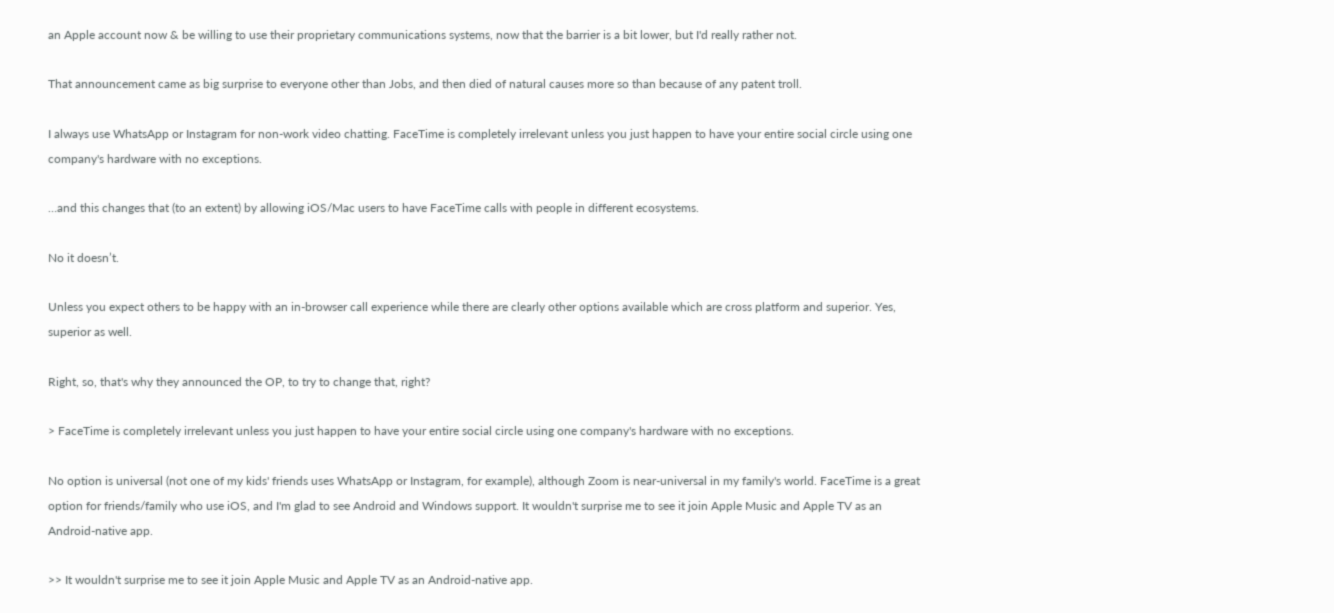an Apple account now & be willing to use their proprietary communications systems, now that the barrier is a bit lower, but I'd really rather not.

That announcement came as big surprise to everyone other than Jobs, and then died of natural causes more so than because of any patent troll.

I always use WhatsApp or Instagram for non-work video chatting. FaceTime is completely irrelevant unless you just happen to have your entire social circle using one company's hardware with no exceptions.

…and this changes that (to an extent) by allowing iOS/Mac users to have FaceTime calls with people in different ecosystems.

No it doesn’t.

Unless you expect others to be happy with an in-browser call experience while there are clearly other options available which are cross platform and superior. Yes, superior as well.

Right, so, that's why they announced the OP, to try to change that, right?

> FaceTime is completely irrelevant unless you just happen to have your entire social circle using one company's hardware with no exceptions.

No option is universal (not one of my kids' friends uses WhatsApp or Instagram, for example), although Zoom is near-universal in my family's world. FaceTime is a great option for friends/family who use iOS, and I'm glad to see Android and Windows support. It wouldn't surprise me to see it join Apple Music and Apple TV as an Android-native app.

>> It wouldn't surprise me to see it join Apple Music and Apple TV as an Android-native app.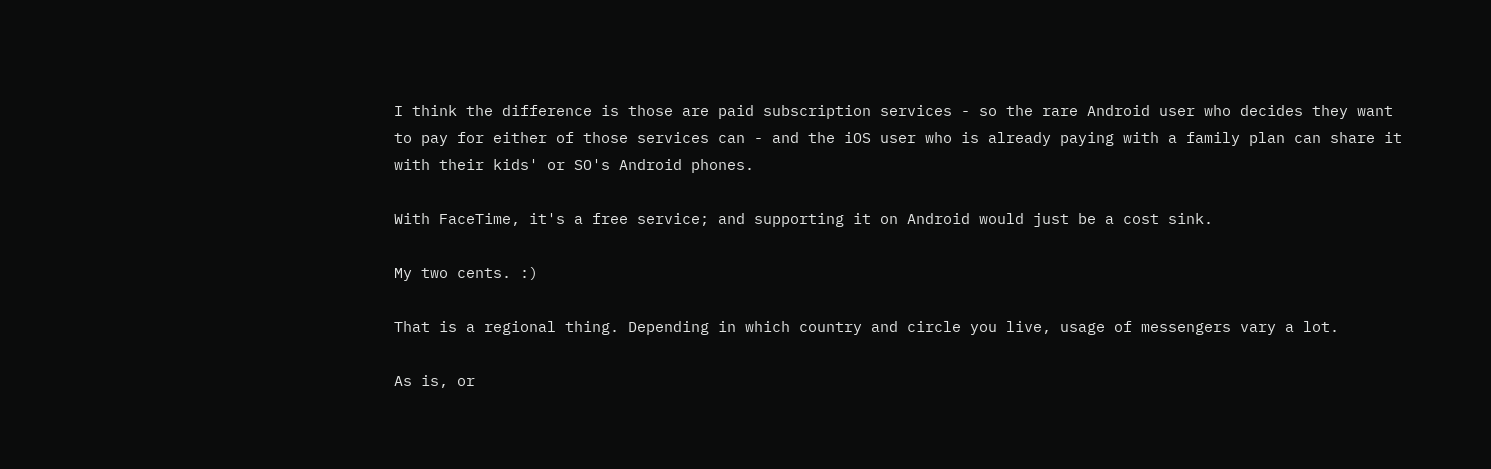I think the difference is those are paid subscription services - so the rare Android user who decides they want to pay for either of those services can - and the iOS user who is already paying with a family plan can share it with their kids' or SO's Android phones.

With FaceTime, it's a free service; and supporting it on Android would just be a cost sink.

My two cents. :)

That is a regional thing. Depending in which country and circle you live, usage of messengers vary a lot.

As is, or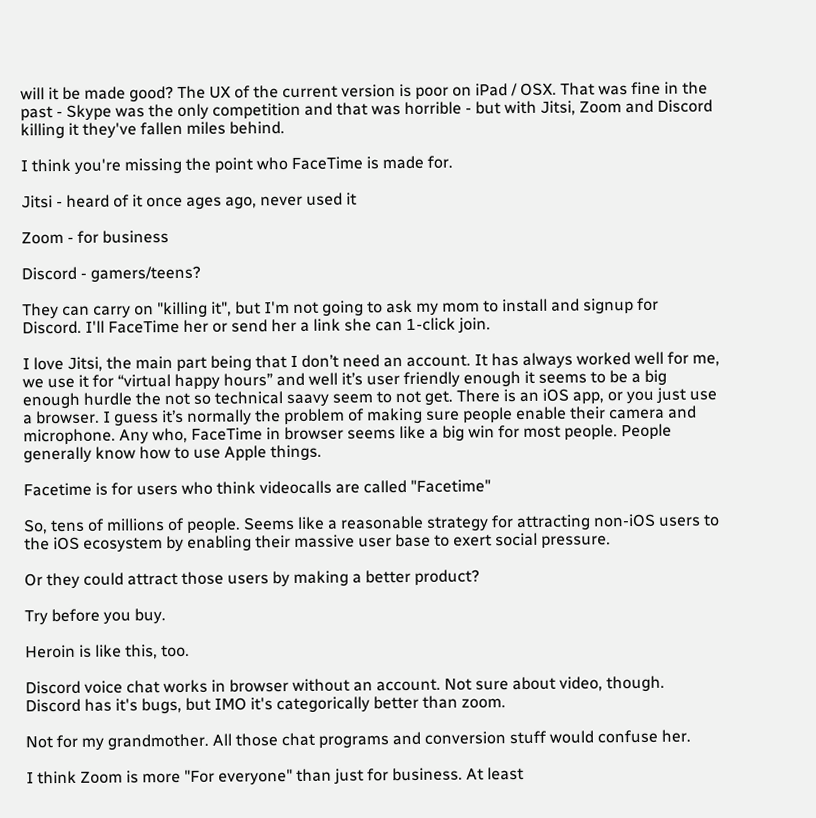will it be made good? The UX of the current version is poor on iPad / OSX. That was fine in the past - Skype was the only competition and that was horrible - but with Jitsi, Zoom and Discord killing it they've fallen miles behind.

I think you're missing the point who FaceTime is made for.

Jitsi - heard of it once ages ago, never used it

Zoom - for business

Discord - gamers/teens?

They can carry on "killing it", but I'm not going to ask my mom to install and signup for Discord. I'll FaceTime her or send her a link she can 1-click join.

I love Jitsi, the main part being that I don’t need an account. It has always worked well for me, we use it for “virtual happy hours” and well it’s user friendly enough it seems to be a big enough hurdle the not so technical saavy seem to not get. There is an iOS app, or you just use a browser. I guess it’s normally the problem of making sure people enable their camera and microphone. Any who, FaceTime in browser seems like a big win for most people. People generally know how to use Apple things.

Facetime is for users who think videocalls are called "Facetime"

So, tens of millions of people. Seems like a reasonable strategy for attracting non-iOS users to the iOS ecosystem by enabling their massive user base to exert social pressure.

Or they could attract those users by making a better product?

Try before you buy.

Heroin is like this, too.

Discord voice chat works in browser without an account. Not sure about video, though. Discord has it's bugs, but IMO it's categorically better than zoom.

Not for my grandmother. All those chat programs and conversion stuff would confuse her.

I think Zoom is more "For everyone" than just for business. At least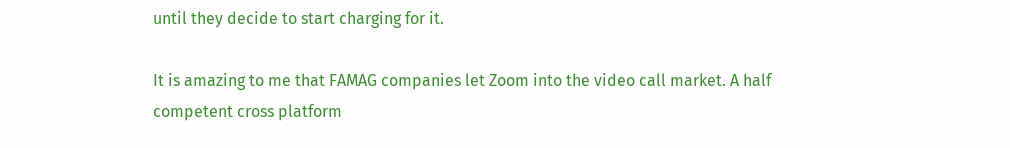until they decide to start charging for it.

It is amazing to me that FAMAG companies let Zoom into the video call market. A half competent cross platform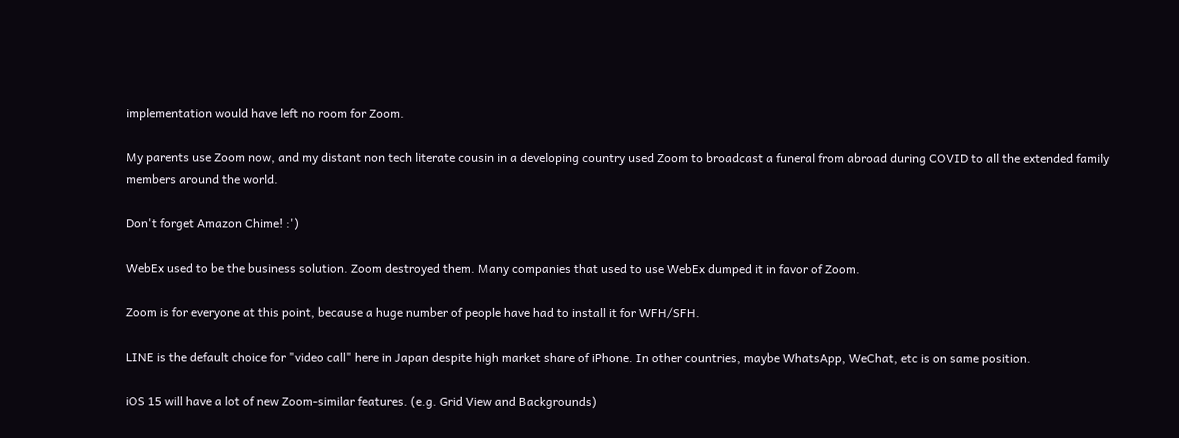implementation would have left no room for Zoom.

My parents use Zoom now, and my distant non tech literate cousin in a developing country used Zoom to broadcast a funeral from abroad during COVID to all the extended family members around the world.

Don't forget Amazon Chime! :')

WebEx used to be the business solution. Zoom destroyed them. Many companies that used to use WebEx dumped it in favor of Zoom.

Zoom is for everyone at this point, because a huge number of people have had to install it for WFH/SFH.

LINE is the default choice for "video call" here in Japan despite high market share of iPhone. In other countries, maybe WhatsApp, WeChat, etc is on same position.

iOS 15 will have a lot of new Zoom-similar features. (e.g. Grid View and Backgrounds)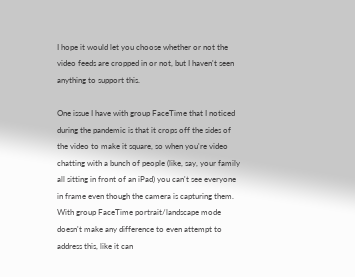I hope it would let you choose whether or not the video feeds are cropped in or not, but I haven't seen anything to support this.

One issue I have with group FaceTime that I noticed during the pandemic is that it crops off the sides of the video to make it square, so when you're video chatting with a bunch of people (like, say, your family all sitting in front of an iPad) you can't see everyone in frame even though the camera is capturing them. With group FaceTime portrait/landscape mode doesn't make any difference to even attempt to address this, like it can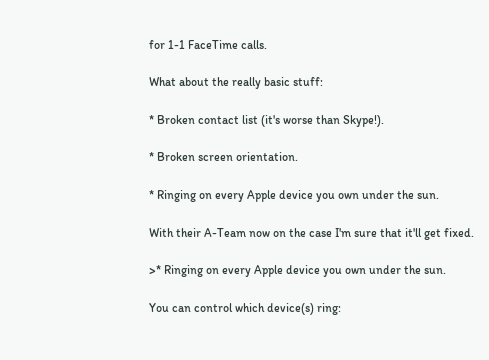for 1-1 FaceTime calls.

What about the really basic stuff:

* Broken contact list (it's worse than Skype!).

* Broken screen orientation.

* Ringing on every Apple device you own under the sun.

With their A-Team now on the case I'm sure that it'll get fixed.

>* Ringing on every Apple device you own under the sun.

You can control which device(s) ring: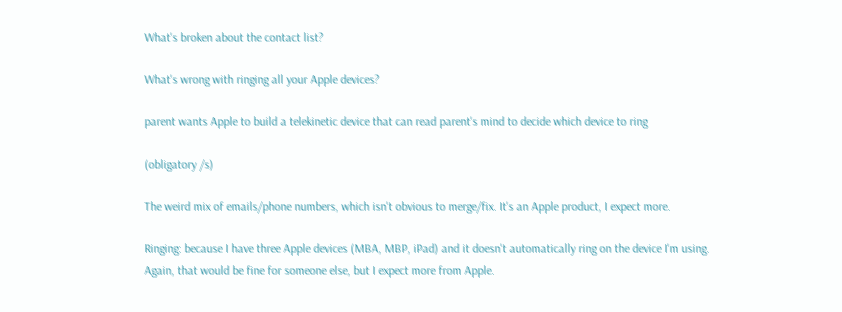What's broken about the contact list?

What's wrong with ringing all your Apple devices?

parent wants Apple to build a telekinetic device that can read parent's mind to decide which device to ring

(obligatory /s)

The weird mix of emails/phone numbers, which isn't obvious to merge/fix. It's an Apple product, I expect more.

Ringing: because I have three Apple devices (MBA, MBP, iPad) and it doesn't automatically ring on the device I'm using. Again, that would be fine for someone else, but I expect more from Apple.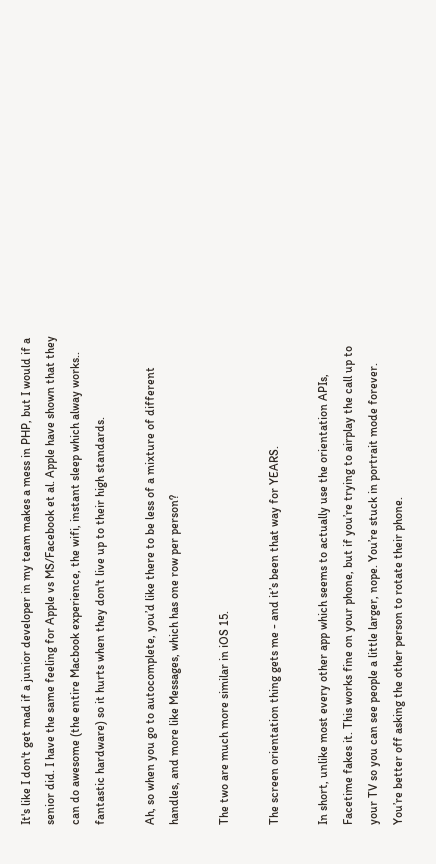It's like I don't get mad if a junior developer in my team makes a mess in PHP, but I would if a senior did. I have the same feeling for Apple vs MS/Facebook et al. Apple have shown that they can do awesome (the entire Macbook experience, the wifi, instant sleep which alway works.. fantastic hardware) so it hurts when they don't live up to their high standards.

Ah, so when you go to autocomplete, you’d like there to be less of a mixture of different handles, and more like Messages, which has one row per person?

The two are much more similar in iOS 15.

The screen orientation thing gets me - and it’s been that way for YEARS.

In short, unlike most every other app which seems to actually use the orientation APIs, Facetime fakes it. This works fine on your phone, but if you’re trying to airplay the call up to your TV so you can see people a little larger, nope. You’re stuck in portrait mode forever. You’re better off asking the other person to rotate their phone.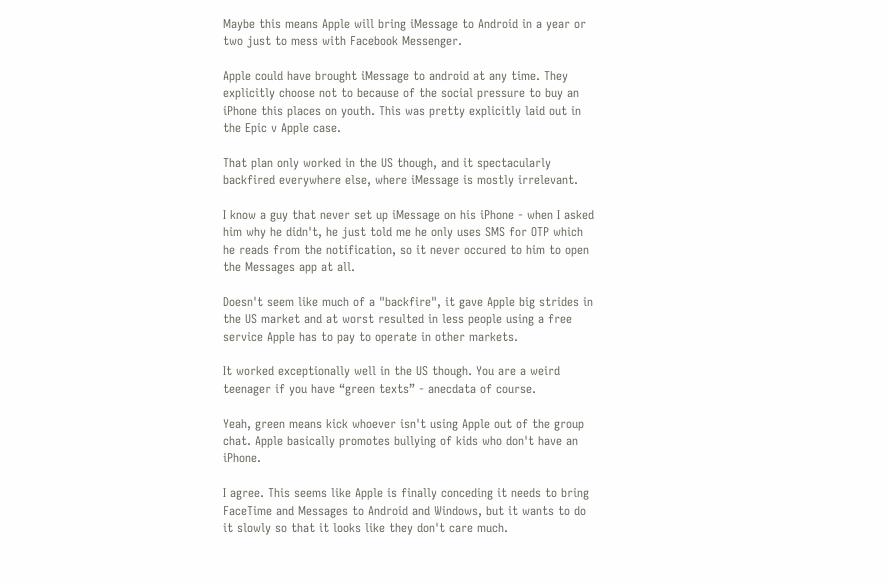Maybe this means Apple will bring iMessage to Android in a year or two just to mess with Facebook Messenger.

Apple could have brought iMessage to android at any time. They explicitly choose not to because of the social pressure to buy an iPhone this places on youth. This was pretty explicitly laid out in the Epic v Apple case.

That plan only worked in the US though, and it spectacularly backfired everywhere else, where iMessage is mostly irrelevant.

I know a guy that never set up iMessage on his iPhone - when I asked him why he didn't, he just told me he only uses SMS for OTP which he reads from the notification, so it never occured to him to open the Messages app at all.

Doesn't seem like much of a "backfire", it gave Apple big strides in the US market and at worst resulted in less people using a free service Apple has to pay to operate in other markets.

It worked exceptionally well in the US though. You are a weird teenager if you have “green texts” - anecdata of course.

Yeah, green means kick whoever isn't using Apple out of the group chat. Apple basically promotes bullying of kids who don't have an iPhone.

I agree. This seems like Apple is finally conceding it needs to bring FaceTime and Messages to Android and Windows, but it wants to do it slowly so that it looks like they don't care much.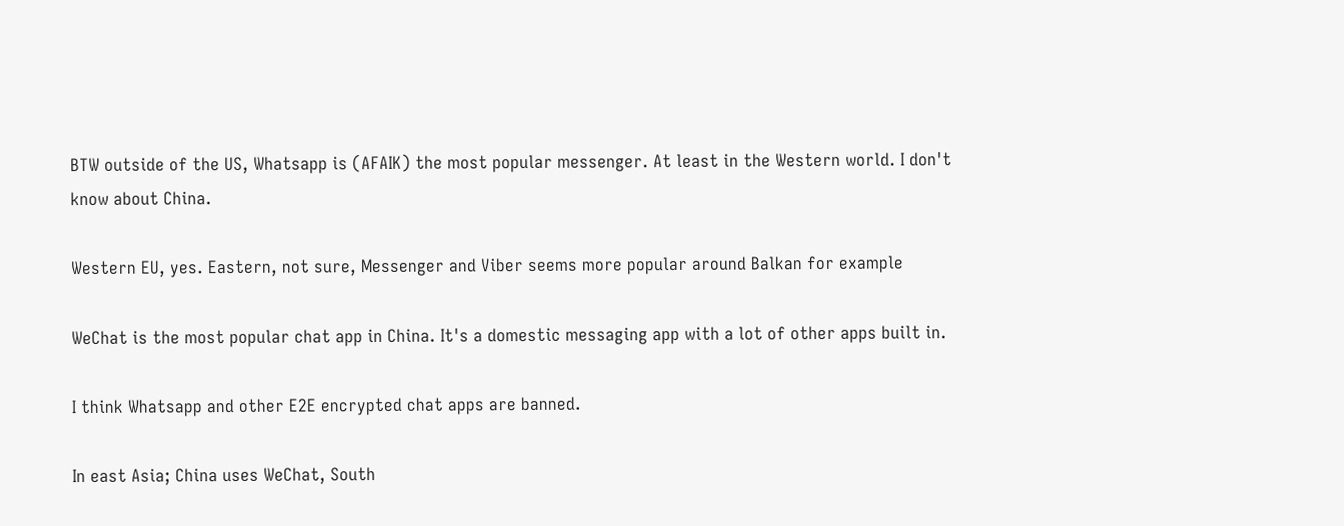BTW outside of the US, Whatsapp is (AFAIK) the most popular messenger. At least in the Western world. I don't know about China.

Western EU, yes. Eastern, not sure, Messenger and Viber seems more popular around Balkan for example

WeChat is the most popular chat app in China. It's a domestic messaging app with a lot of other apps built in.

I think Whatsapp and other E2E encrypted chat apps are banned.

In east Asia; China uses WeChat, South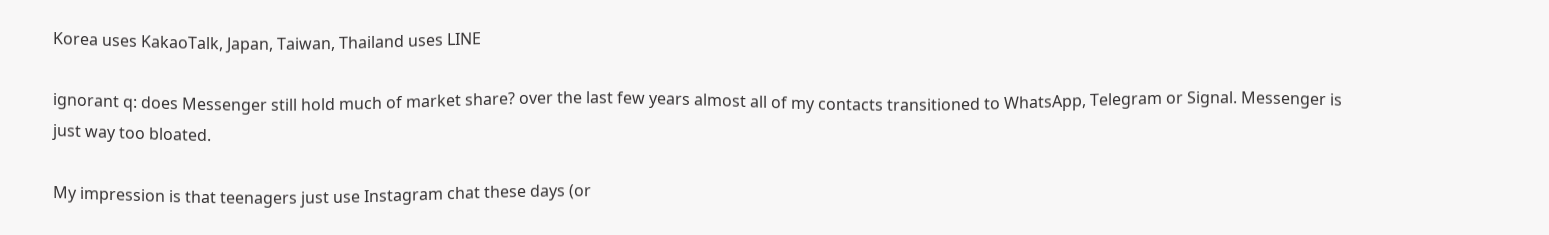Korea uses KakaoTalk, Japan, Taiwan, Thailand uses LINE

ignorant q: does Messenger still hold much of market share? over the last few years almost all of my contacts transitioned to WhatsApp, Telegram or Signal. Messenger is just way too bloated.

My impression is that teenagers just use Instagram chat these days (or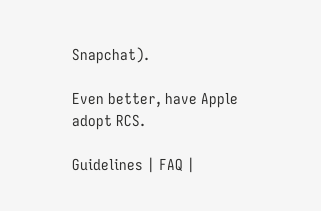Snapchat).

Even better, have Apple adopt RCS.

Guidelines | FAQ |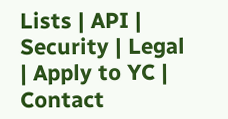Lists | API | Security | Legal | Apply to YC | Contact